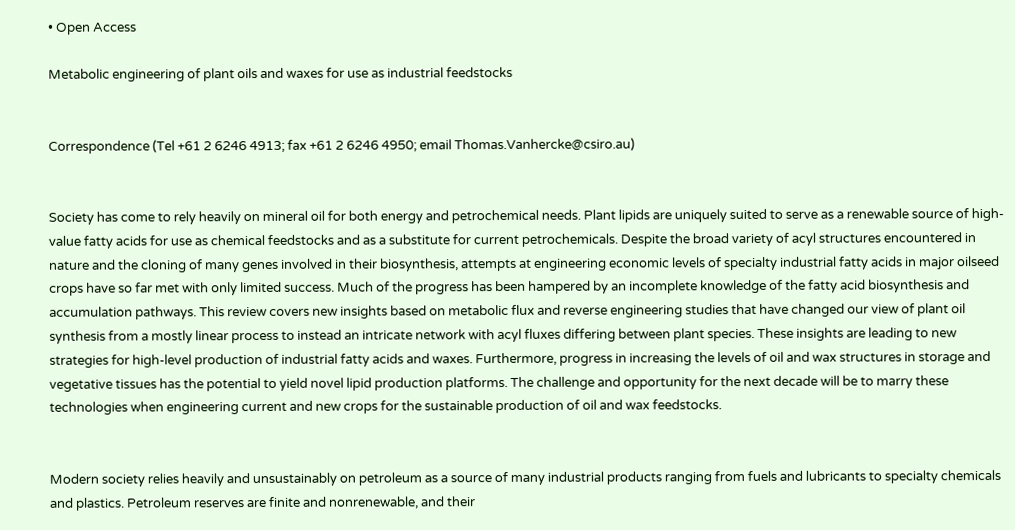• Open Access

Metabolic engineering of plant oils and waxes for use as industrial feedstocks


Correspondence (Tel +61 2 6246 4913; fax +61 2 6246 4950; email Thomas.Vanhercke@csiro.au)


Society has come to rely heavily on mineral oil for both energy and petrochemical needs. Plant lipids are uniquely suited to serve as a renewable source of high-value fatty acids for use as chemical feedstocks and as a substitute for current petrochemicals. Despite the broad variety of acyl structures encountered in nature and the cloning of many genes involved in their biosynthesis, attempts at engineering economic levels of specialty industrial fatty acids in major oilseed crops have so far met with only limited success. Much of the progress has been hampered by an incomplete knowledge of the fatty acid biosynthesis and accumulation pathways. This review covers new insights based on metabolic flux and reverse engineering studies that have changed our view of plant oil synthesis from a mostly linear process to instead an intricate network with acyl fluxes differing between plant species. These insights are leading to new strategies for high-level production of industrial fatty acids and waxes. Furthermore, progress in increasing the levels of oil and wax structures in storage and vegetative tissues has the potential to yield novel lipid production platforms. The challenge and opportunity for the next decade will be to marry these technologies when engineering current and new crops for the sustainable production of oil and wax feedstocks.


Modern society relies heavily and unsustainably on petroleum as a source of many industrial products ranging from fuels and lubricants to specialty chemicals and plastics. Petroleum reserves are finite and nonrenewable, and their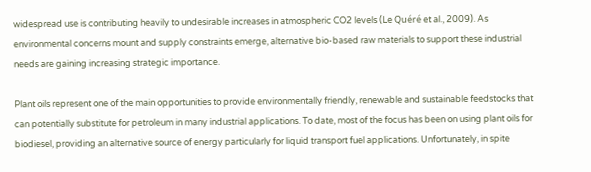widespread use is contributing heavily to undesirable increases in atmospheric CO2 levels (Le Quéré et al., 2009). As environmental concerns mount and supply constraints emerge, alternative bio-based raw materials to support these industrial needs are gaining increasing strategic importance.

Plant oils represent one of the main opportunities to provide environmentally friendly, renewable and sustainable feedstocks that can potentially substitute for petroleum in many industrial applications. To date, most of the focus has been on using plant oils for biodiesel, providing an alternative source of energy particularly for liquid transport fuel applications. Unfortunately, in spite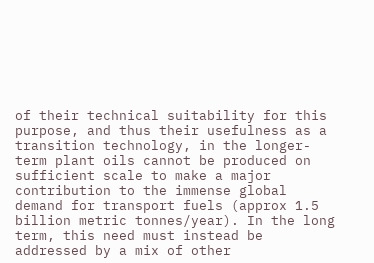of their technical suitability for this purpose, and thus their usefulness as a transition technology, in the longer-term plant oils cannot be produced on sufficient scale to make a major contribution to the immense global demand for transport fuels (approx 1.5 billion metric tonnes/year). In the long term, this need must instead be addressed by a mix of other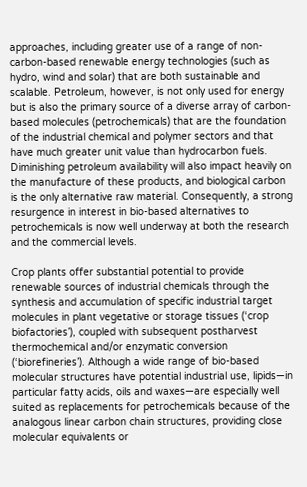approaches, including greater use of a range of non-carbon-based renewable energy technologies (such as hydro, wind and solar) that are both sustainable and scalable. Petroleum, however, is not only used for energy but is also the primary source of a diverse array of carbon-based molecules (petrochemicals) that are the foundation of the industrial chemical and polymer sectors and that have much greater unit value than hydrocarbon fuels. Diminishing petroleum availability will also impact heavily on the manufacture of these products, and biological carbon is the only alternative raw material. Consequently, a strong resurgence in interest in bio-based alternatives to petrochemicals is now well underway at both the research and the commercial levels.

Crop plants offer substantial potential to provide renewable sources of industrial chemicals through the synthesis and accumulation of specific industrial target molecules in plant vegetative or storage tissues (‘crop biofactories’), coupled with subsequent postharvest thermochemical and/or enzymatic conversion (‘biorefineries’). Although a wide range of bio-based molecular structures have potential industrial use, lipids—in particular fatty acids, oils and waxes—are especially well suited as replacements for petrochemicals because of the analogous linear carbon chain structures, providing close molecular equivalents or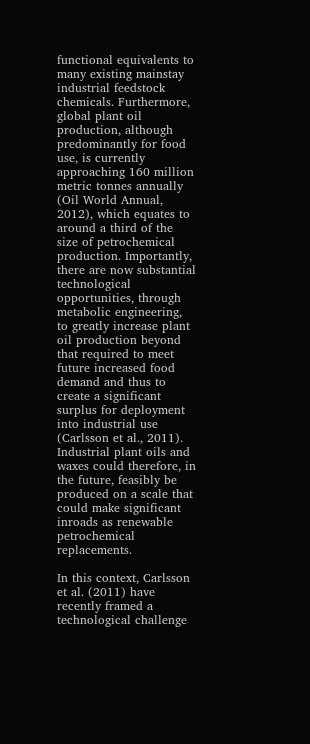functional equivalents to many existing mainstay industrial feedstock chemicals. Furthermore, global plant oil production, although predominantly for food use, is currently approaching 160 million metric tonnes annually (Oil World Annual, 2012), which equates to around a third of the size of petrochemical production. Importantly, there are now substantial technological opportunities, through metabolic engineering, to greatly increase plant oil production beyond that required to meet future increased food demand and thus to create a significant surplus for deployment into industrial use (Carlsson et al., 2011). Industrial plant oils and waxes could therefore, in the future, feasibly be produced on a scale that could make significant inroads as renewable petrochemical replacements.

In this context, Carlsson et al. (2011) have recently framed a technological challenge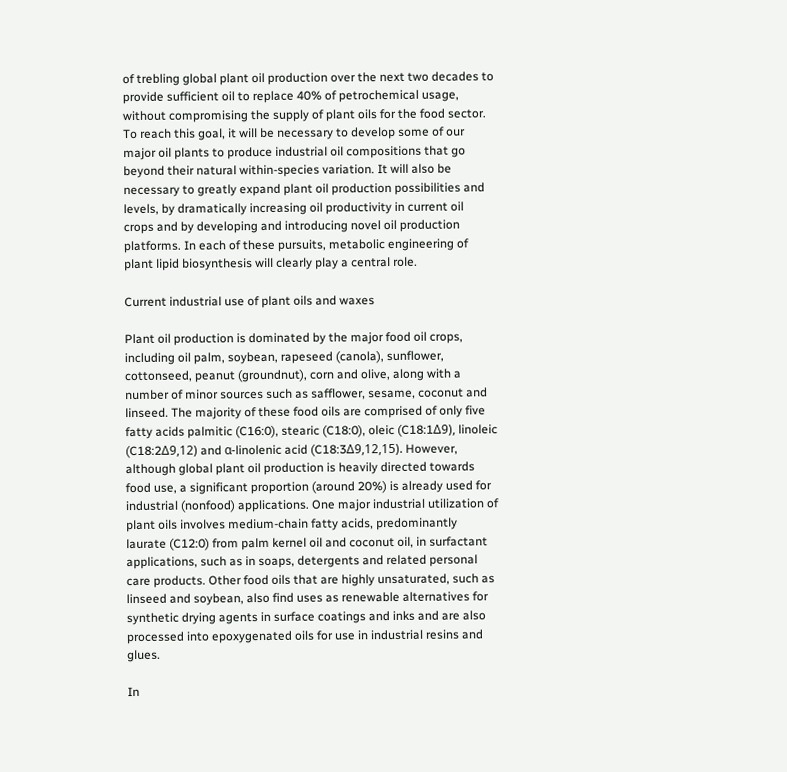of trebling global plant oil production over the next two decades to provide sufficient oil to replace 40% of petrochemical usage, without compromising the supply of plant oils for the food sector. To reach this goal, it will be necessary to develop some of our major oil plants to produce industrial oil compositions that go beyond their natural within-species variation. It will also be necessary to greatly expand plant oil production possibilities and levels, by dramatically increasing oil productivity in current oil crops and by developing and introducing novel oil production platforms. In each of these pursuits, metabolic engineering of plant lipid biosynthesis will clearly play a central role.

Current industrial use of plant oils and waxes

Plant oil production is dominated by the major food oil crops, including oil palm, soybean, rapeseed (canola), sunflower, cottonseed, peanut (groundnut), corn and olive, along with a number of minor sources such as safflower, sesame, coconut and linseed. The majority of these food oils are comprised of only five fatty acids palmitic (C16:0), stearic (C18:0), oleic (C18:1Δ9), linoleic (C18:2Δ9,12) and α-linolenic acid (C18:3Δ9,12,15). However, although global plant oil production is heavily directed towards food use, a significant proportion (around 20%) is already used for industrial (nonfood) applications. One major industrial utilization of plant oils involves medium-chain fatty acids, predominantly laurate (C12:0) from palm kernel oil and coconut oil, in surfactant applications, such as in soaps, detergents and related personal care products. Other food oils that are highly unsaturated, such as linseed and soybean, also find uses as renewable alternatives for synthetic drying agents in surface coatings and inks and are also processed into epoxygenated oils for use in industrial resins and glues.

In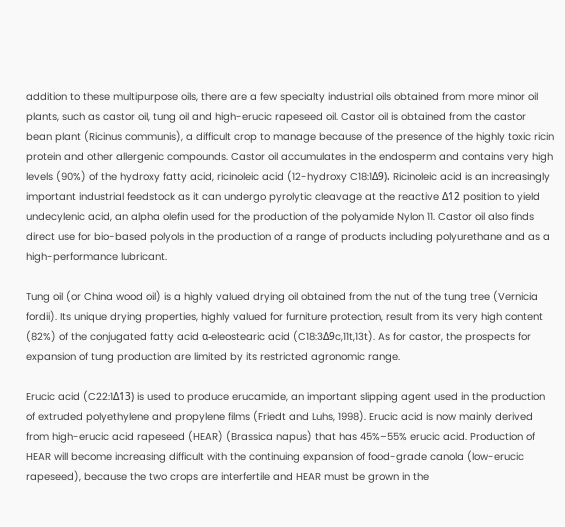addition to these multipurpose oils, there are a few specialty industrial oils obtained from more minor oil plants, such as castor oil, tung oil and high-erucic rapeseed oil. Castor oil is obtained from the castor bean plant (Ricinus communis), a difficult crop to manage because of the presence of the highly toxic ricin protein and other allergenic compounds. Castor oil accumulates in the endosperm and contains very high levels (90%) of the hydroxy fatty acid, ricinoleic acid (12-hydroxy C18:1Δ9). Ricinoleic acid is an increasingly important industrial feedstock as it can undergo pyrolytic cleavage at the reactive Δ12 position to yield undecylenic acid, an alpha olefin used for the production of the polyamide Nylon 11. Castor oil also finds direct use for bio-based polyols in the production of a range of products including polyurethane and as a high-performance lubricant.

Tung oil (or China wood oil) is a highly valued drying oil obtained from the nut of the tung tree (Vernicia fordii). Its unique drying properties, highly valued for furniture protection, result from its very high content (82%) of the conjugated fatty acid α-eleostearic acid (C18:3Δ9c,11t,13t). As for castor, the prospects for expansion of tung production are limited by its restricted agronomic range.

Erucic acid (C22:1Δ13) is used to produce erucamide, an important slipping agent used in the production of extruded polyethylene and propylene films (Friedt and Luhs, 1998). Erucic acid is now mainly derived from high-erucic acid rapeseed (HEAR) (Brassica napus) that has 45%–55% erucic acid. Production of HEAR will become increasing difficult with the continuing expansion of food-grade canola (low-erucic rapeseed), because the two crops are interfertile and HEAR must be grown in the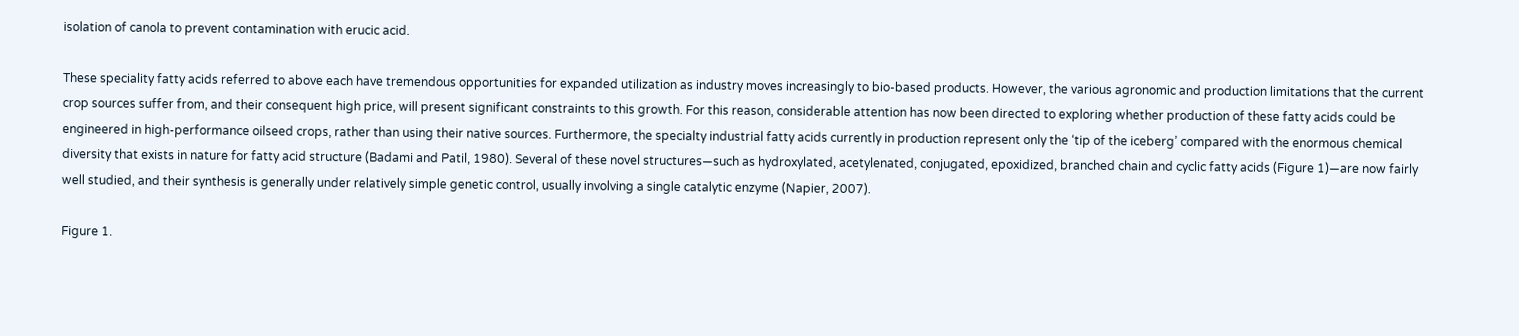isolation of canola to prevent contamination with erucic acid.

These speciality fatty acids referred to above each have tremendous opportunities for expanded utilization as industry moves increasingly to bio-based products. However, the various agronomic and production limitations that the current crop sources suffer from, and their consequent high price, will present significant constraints to this growth. For this reason, considerable attention has now been directed to exploring whether production of these fatty acids could be engineered in high-performance oilseed crops, rather than using their native sources. Furthermore, the specialty industrial fatty acids currently in production represent only the ‘tip of the iceberg’ compared with the enormous chemical diversity that exists in nature for fatty acid structure (Badami and Patil, 1980). Several of these novel structures—such as hydroxylated, acetylenated, conjugated, epoxidized, branched chain and cyclic fatty acids (Figure 1)—are now fairly well studied, and their synthesis is generally under relatively simple genetic control, usually involving a single catalytic enzyme (Napier, 2007).

Figure 1.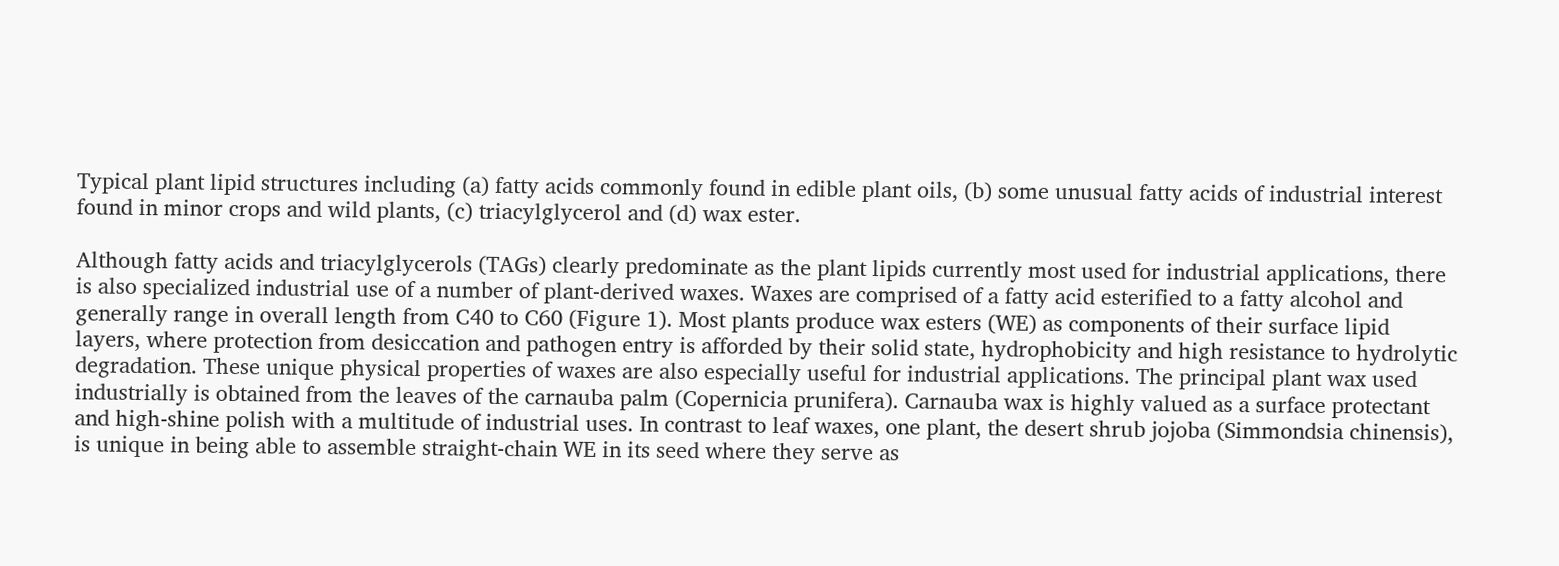Typical plant lipid structures including (a) fatty acids commonly found in edible plant oils, (b) some unusual fatty acids of industrial interest found in minor crops and wild plants, (c) triacylglycerol and (d) wax ester.

Although fatty acids and triacylglycerols (TAGs) clearly predominate as the plant lipids currently most used for industrial applications, there is also specialized industrial use of a number of plant-derived waxes. Waxes are comprised of a fatty acid esterified to a fatty alcohol and generally range in overall length from C40 to C60 (Figure 1). Most plants produce wax esters (WE) as components of their surface lipid layers, where protection from desiccation and pathogen entry is afforded by their solid state, hydrophobicity and high resistance to hydrolytic degradation. These unique physical properties of waxes are also especially useful for industrial applications. The principal plant wax used industrially is obtained from the leaves of the carnauba palm (Copernicia prunifera). Carnauba wax is highly valued as a surface protectant and high-shine polish with a multitude of industrial uses. In contrast to leaf waxes, one plant, the desert shrub jojoba (Simmondsia chinensis), is unique in being able to assemble straight-chain WE in its seed where they serve as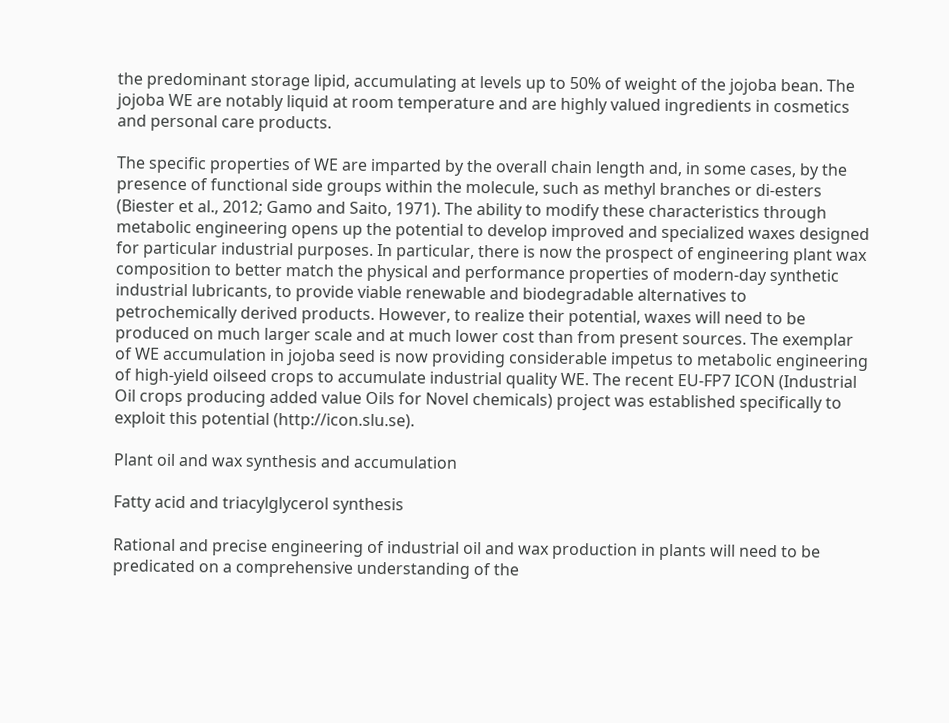the predominant storage lipid, accumulating at levels up to 50% of weight of the jojoba bean. The jojoba WE are notably liquid at room temperature and are highly valued ingredients in cosmetics and personal care products.

The specific properties of WE are imparted by the overall chain length and, in some cases, by the presence of functional side groups within the molecule, such as methyl branches or di-esters (Biester et al., 2012; Gamo and Saito, 1971). The ability to modify these characteristics through metabolic engineering opens up the potential to develop improved and specialized waxes designed for particular industrial purposes. In particular, there is now the prospect of engineering plant wax composition to better match the physical and performance properties of modern-day synthetic industrial lubricants, to provide viable renewable and biodegradable alternatives to petrochemically derived products. However, to realize their potential, waxes will need to be produced on much larger scale and at much lower cost than from present sources. The exemplar of WE accumulation in jojoba seed is now providing considerable impetus to metabolic engineering of high-yield oilseed crops to accumulate industrial quality WE. The recent EU-FP7 ICON (Industrial Oil crops producing added value Oils for Novel chemicals) project was established specifically to exploit this potential (http://icon.slu.se).

Plant oil and wax synthesis and accumulation

Fatty acid and triacylglycerol synthesis

Rational and precise engineering of industrial oil and wax production in plants will need to be predicated on a comprehensive understanding of the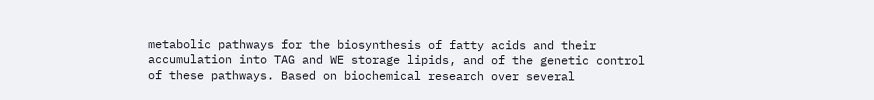metabolic pathways for the biosynthesis of fatty acids and their accumulation into TAG and WE storage lipids, and of the genetic control of these pathways. Based on biochemical research over several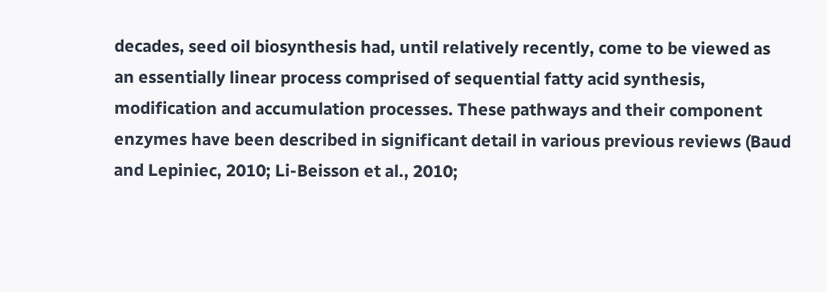decades, seed oil biosynthesis had, until relatively recently, come to be viewed as an essentially linear process comprised of sequential fatty acid synthesis, modification and accumulation processes. These pathways and their component enzymes have been described in significant detail in various previous reviews (Baud and Lepiniec, 2010; Li-Beisson et al., 2010;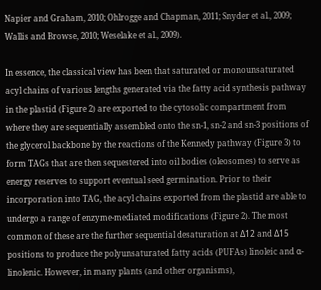Napier and Graham, 2010; Ohlrogge and Chapman, 2011; Snyder et al., 2009; Wallis and Browse, 2010; Weselake et al., 2009).

In essence, the classical view has been that saturated or monounsaturated acyl chains of various lengths generated via the fatty acid synthesis pathway in the plastid (Figure 2) are exported to the cytosolic compartment from where they are sequentially assembled onto the sn-1, sn-2 and sn-3 positions of the glycerol backbone by the reactions of the Kennedy pathway (Figure 3) to form TAGs that are then sequestered into oil bodies (oleosomes) to serve as energy reserves to support eventual seed germination. Prior to their incorporation into TAG, the acyl chains exported from the plastid are able to undergo a range of enzyme-mediated modifications (Figure 2). The most common of these are the further sequential desaturation at Δ12 and Δ15 positions to produce the polyunsaturated fatty acids (PUFAs) linoleic and α-linolenic. However, in many plants (and other organisms),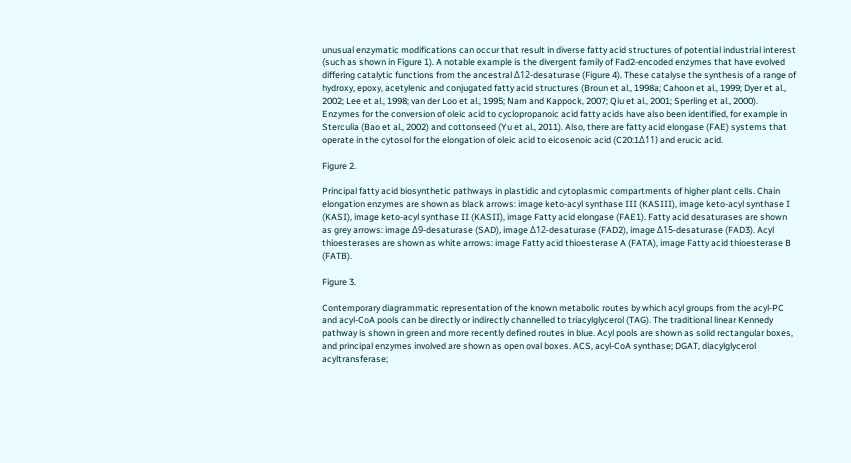unusual enzymatic modifications can occur that result in diverse fatty acid structures of potential industrial interest (such as shown in Figure 1). A notable example is the divergent family of Fad2-encoded enzymes that have evolved differing catalytic functions from the ancestral Δ12-desaturase (Figure 4). These catalyse the synthesis of a range of hydroxy, epoxy, acetylenic and conjugated fatty acid structures (Broun et al., 1998a; Cahoon et al., 1999; Dyer et al., 2002; Lee et al., 1998; van der Loo et al., 1995; Nam and Kappock, 2007; Qiu et al., 2001; Sperling et al., 2000). Enzymes for the conversion of oleic acid to cyclopropanoic acid fatty acids have also been identified, for example in Sterculia (Bao et al., 2002) and cottonseed (Yu et al., 2011). Also, there are fatty acid elongase (FAE) systems that operate in the cytosol for the elongation of oleic acid to eicosenoic acid (C20:1Δ11) and erucic acid.

Figure 2.

Principal fatty acid biosynthetic pathways in plastidic and cytoplasmic compartments of higher plant cells. Chain elongation enzymes are shown as black arrows: image keto-acyl synthase III (KASIII), image keto-acyl synthase I (KASI), image keto-acyl synthase II (KASII), image Fatty acid elongase (FAE1). Fatty acid desaturases are shown as grey arrows: image Δ9-desaturase (SAD), image Δ12-desaturase (FAD2), image Δ15-desaturase (FAD3). Acyl thioesterases are shown as white arrows: image Fatty acid thioesterase A (FATA), image Fatty acid thioesterase B (FATB).

Figure 3.

Contemporary diagrammatic representation of the known metabolic routes by which acyl groups from the acyl-PC and acyl-CoA pools can be directly or indirectly channelled to triacylglycerol (TAG). The traditional linear Kennedy pathway is shown in green and more recently defined routes in blue. Acyl pools are shown as solid rectangular boxes, and principal enzymes involved are shown as open oval boxes. ACS, acyl-CoA synthase; DGAT, diacylglycerol acyltransferase;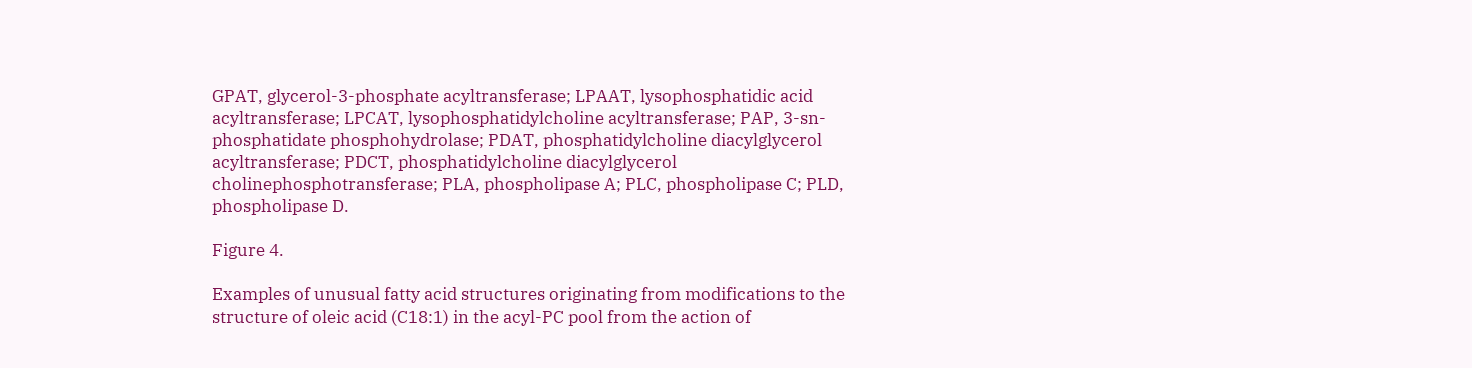GPAT, glycerol-3-phosphate acyltransferase; LPAAT, lysophosphatidic acid acyltransferase; LPCAT, lysophosphatidylcholine acyltransferase; PAP, 3-sn-phosphatidate phosphohydrolase; PDAT, phosphatidylcholine diacylglycerol acyltransferase; PDCT, phosphatidylcholine diacylglycerol cholinephosphotransferase; PLA, phospholipase A; PLC, phospholipase C; PLD, phospholipase D.

Figure 4.

Examples of unusual fatty acid structures originating from modifications to the structure of oleic acid (C18:1) in the acyl-PC pool from the action of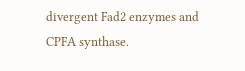divergent Fad2 enzymes and CPFA synthase.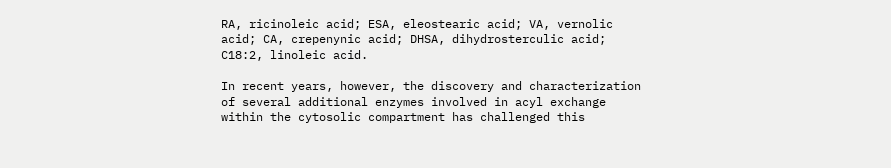RA, ricinoleic acid; ESA, eleostearic acid; VA, vernolic acid; CA, crepenynic acid; DHSA, dihydrosterculic acid; C18:2, linoleic acid.

In recent years, however, the discovery and characterization of several additional enzymes involved in acyl exchange within the cytosolic compartment has challenged this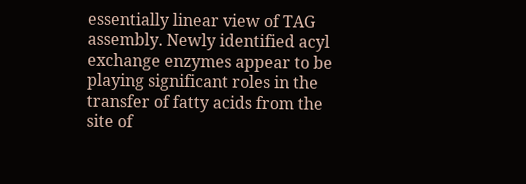essentially linear view of TAG assembly. Newly identified acyl exchange enzymes appear to be playing significant roles in the transfer of fatty acids from the site of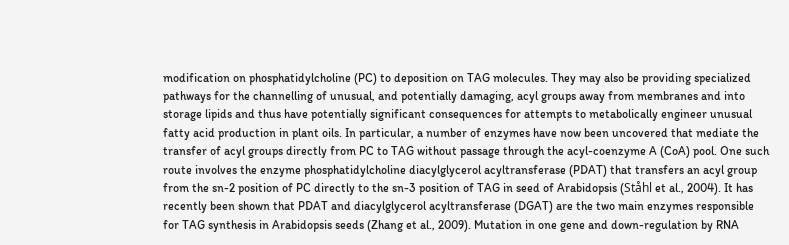modification on phosphatidylcholine (PC) to deposition on TAG molecules. They may also be providing specialized pathways for the channelling of unusual, and potentially damaging, acyl groups away from membranes and into storage lipids and thus have potentially significant consequences for attempts to metabolically engineer unusual fatty acid production in plant oils. In particular, a number of enzymes have now been uncovered that mediate the transfer of acyl groups directly from PC to TAG without passage through the acyl-coenzyme A (CoA) pool. One such route involves the enzyme phosphatidylcholine diacylglycerol acyltransferase (PDAT) that transfers an acyl group from the sn-2 position of PC directly to the sn-3 position of TAG in seed of Arabidopsis (Ståhl et al., 2004). It has recently been shown that PDAT and diacylglycerol acyltransferase (DGAT) are the two main enzymes responsible for TAG synthesis in Arabidopsis seeds (Zhang et al., 2009). Mutation in one gene and down-regulation by RNA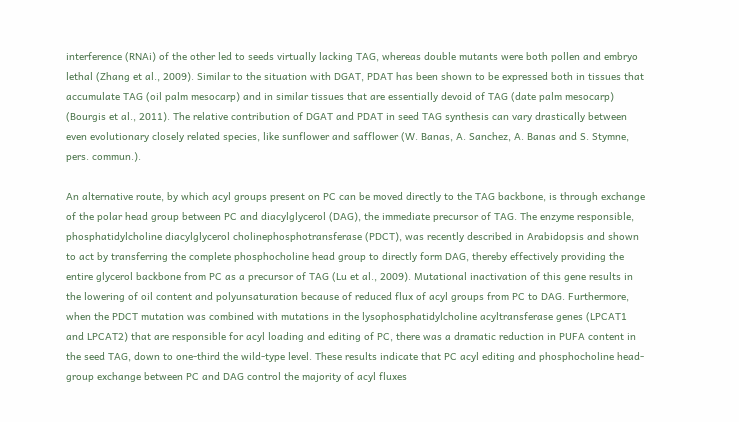interference (RNAi) of the other led to seeds virtually lacking TAG, whereas double mutants were both pollen and embryo lethal (Zhang et al., 2009). Similar to the situation with DGAT, PDAT has been shown to be expressed both in tissues that accumulate TAG (oil palm mesocarp) and in similar tissues that are essentially devoid of TAG (date palm mesocarp) (Bourgis et al., 2011). The relative contribution of DGAT and PDAT in seed TAG synthesis can vary drastically between even evolutionary closely related species, like sunflower and safflower (W. Banas, A. Sanchez, A. Banas and S. Stymne, pers. commun.).

An alternative route, by which acyl groups present on PC can be moved directly to the TAG backbone, is through exchange of the polar head group between PC and diacylglycerol (DAG), the immediate precursor of TAG. The enzyme responsible, phosphatidylcholine diacylglycerol cholinephosphotransferase (PDCT), was recently described in Arabidopsis and shown to act by transferring the complete phosphocholine head group to directly form DAG, thereby effectively providing the entire glycerol backbone from PC as a precursor of TAG (Lu et al., 2009). Mutational inactivation of this gene results in the lowering of oil content and polyunsaturation because of reduced flux of acyl groups from PC to DAG. Furthermore, when the PDCT mutation was combined with mutations in the lysophosphatidylcholine acyltransferase genes (LPCAT1 and LPCAT2) that are responsible for acyl loading and editing of PC, there was a dramatic reduction in PUFA content in the seed TAG, down to one-third the wild-type level. These results indicate that PC acyl editing and phosphocholine head-group exchange between PC and DAG control the majority of acyl fluxes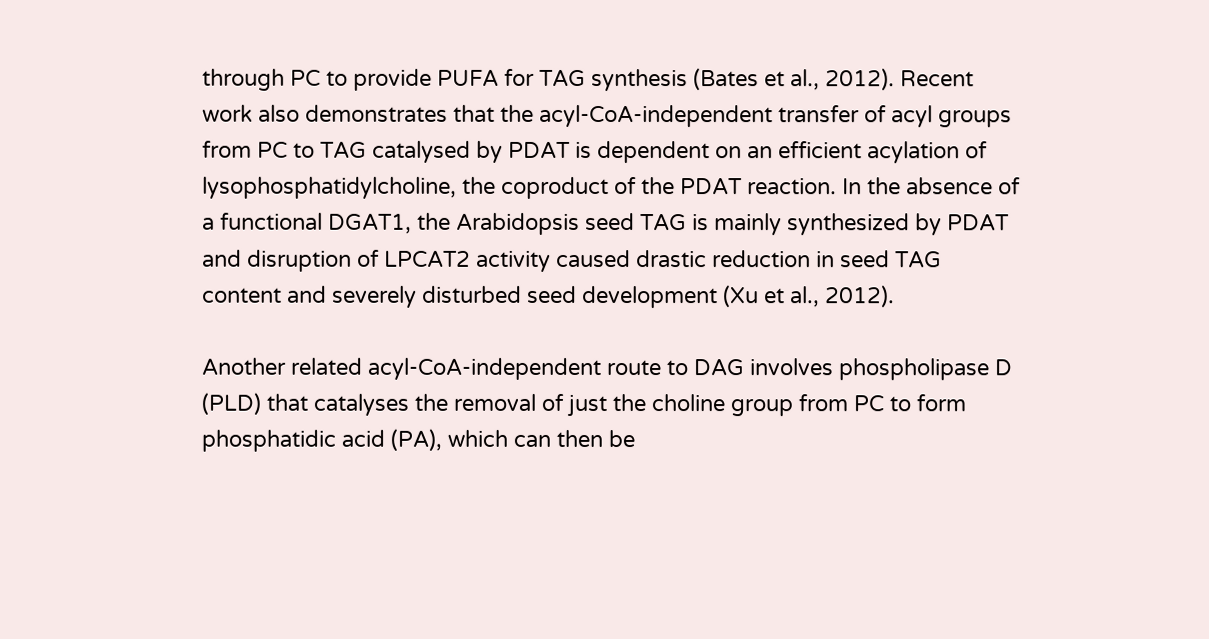through PC to provide PUFA for TAG synthesis (Bates et al., 2012). Recent work also demonstrates that the acyl-CoA-independent transfer of acyl groups from PC to TAG catalysed by PDAT is dependent on an efficient acylation of lysophosphatidylcholine, the coproduct of the PDAT reaction. In the absence of a functional DGAT1, the Arabidopsis seed TAG is mainly synthesized by PDAT and disruption of LPCAT2 activity caused drastic reduction in seed TAG content and severely disturbed seed development (Xu et al., 2012).

Another related acyl-CoA-independent route to DAG involves phospholipase D (PLD) that catalyses the removal of just the choline group from PC to form phosphatidic acid (PA), which can then be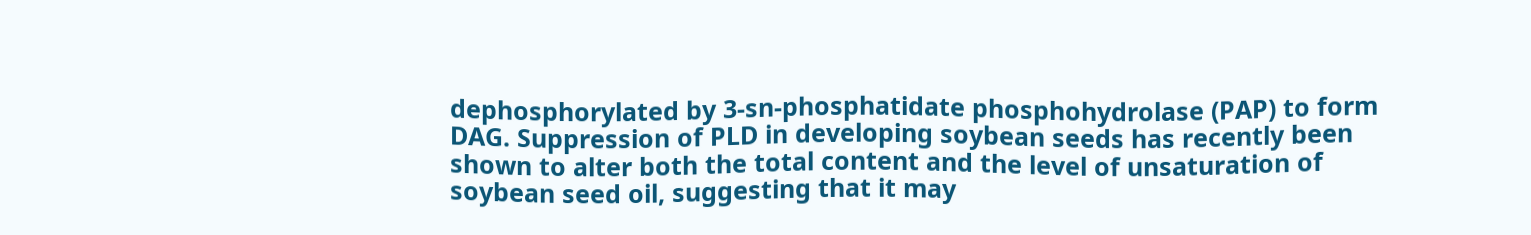dephosphorylated by 3-sn-phosphatidate phosphohydrolase (PAP) to form DAG. Suppression of PLD in developing soybean seeds has recently been shown to alter both the total content and the level of unsaturation of soybean seed oil, suggesting that it may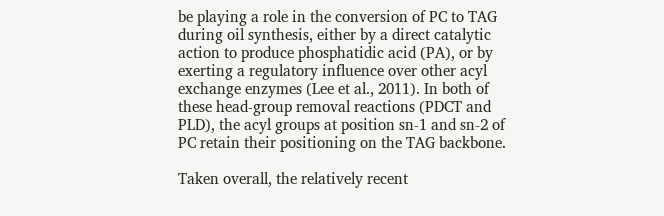be playing a role in the conversion of PC to TAG during oil synthesis, either by a direct catalytic action to produce phosphatidic acid (PA), or by exerting a regulatory influence over other acyl exchange enzymes (Lee et al., 2011). In both of these head-group removal reactions (PDCT and PLD), the acyl groups at position sn-1 and sn-2 of PC retain their positioning on the TAG backbone.

Taken overall, the relatively recent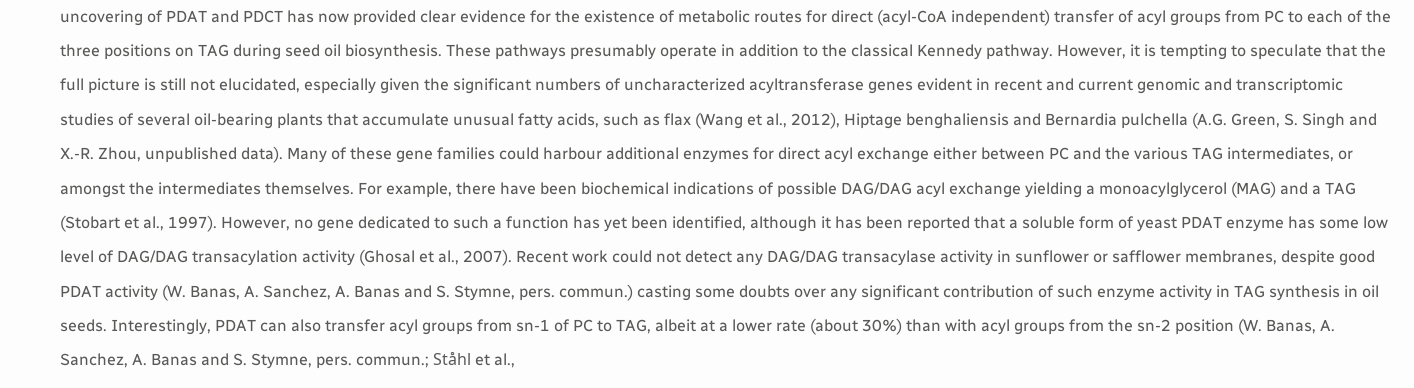uncovering of PDAT and PDCT has now provided clear evidence for the existence of metabolic routes for direct (acyl-CoA independent) transfer of acyl groups from PC to each of the three positions on TAG during seed oil biosynthesis. These pathways presumably operate in addition to the classical Kennedy pathway. However, it is tempting to speculate that the full picture is still not elucidated, especially given the significant numbers of uncharacterized acyltransferase genes evident in recent and current genomic and transcriptomic studies of several oil-bearing plants that accumulate unusual fatty acids, such as flax (Wang et al., 2012), Hiptage benghaliensis and Bernardia pulchella (A.G. Green, S. Singh and X.-R. Zhou, unpublished data). Many of these gene families could harbour additional enzymes for direct acyl exchange either between PC and the various TAG intermediates, or amongst the intermediates themselves. For example, there have been biochemical indications of possible DAG/DAG acyl exchange yielding a monoacylglycerol (MAG) and a TAG (Stobart et al., 1997). However, no gene dedicated to such a function has yet been identified, although it has been reported that a soluble form of yeast PDAT enzyme has some low level of DAG/DAG transacylation activity (Ghosal et al., 2007). Recent work could not detect any DAG/DAG transacylase activity in sunflower or safflower membranes, despite good PDAT activity (W. Banas, A. Sanchez, A. Banas and S. Stymne, pers. commun.) casting some doubts over any significant contribution of such enzyme activity in TAG synthesis in oil seeds. Interestingly, PDAT can also transfer acyl groups from sn-1 of PC to TAG, albeit at a lower rate (about 30%) than with acyl groups from the sn-2 position (W. Banas, A. Sanchez, A. Banas and S. Stymne, pers. commun.; Ståhl et al.,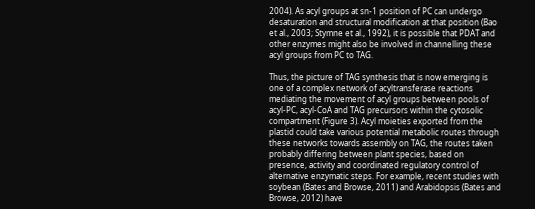2004). As acyl groups at sn-1 position of PC can undergo desaturation and structural modification at that position (Bao et al., 2003; Stymne et al., 1992), it is possible that PDAT and other enzymes might also be involved in channelling these acyl groups from PC to TAG.

Thus, the picture of TAG synthesis that is now emerging is one of a complex network of acyltransferase reactions mediating the movement of acyl groups between pools of acyl-PC, acyl-CoA and TAG precursors within the cytosolic compartment (Figure 3). Acyl moieties exported from the plastid could take various potential metabolic routes through these networks towards assembly on TAG, the routes taken probably differing between plant species, based on presence, activity and coordinated regulatory control of alternative enzymatic steps. For example, recent studies with soybean (Bates and Browse, 2011) and Arabidopsis (Bates and Browse, 2012) have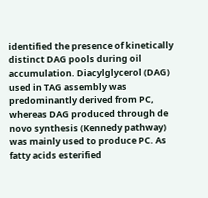identified the presence of kinetically distinct DAG pools during oil accumulation. Diacylglycerol (DAG) used in TAG assembly was predominantly derived from PC, whereas DAG produced through de novo synthesis (Kennedy pathway) was mainly used to produce PC. As fatty acids esterified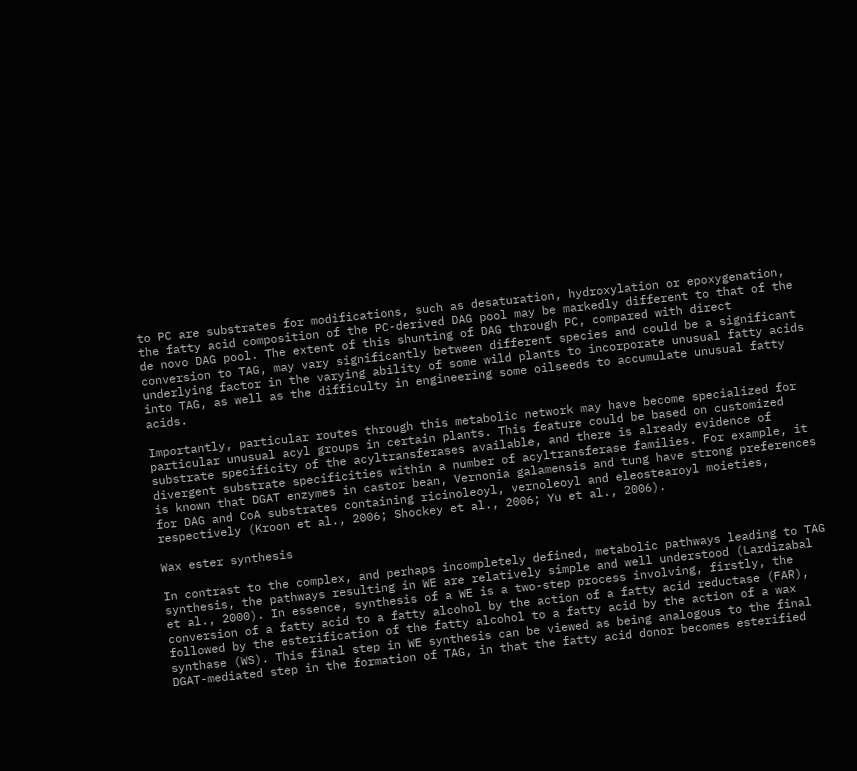to PC are substrates for modifications, such as desaturation, hydroxylation or epoxygenation, the fatty acid composition of the PC-derived DAG pool may be markedly different to that of the de novo DAG pool. The extent of this shunting of DAG through PC, compared with direct conversion to TAG, may vary significantly between different species and could be a significant underlying factor in the varying ability of some wild plants to incorporate unusual fatty acids into TAG, as well as the difficulty in engineering some oilseeds to accumulate unusual fatty acids.

Importantly, particular routes through this metabolic network may have become specialized for particular unusual acyl groups in certain plants. This feature could be based on customized substrate specificity of the acyltransferases available, and there is already evidence of divergent substrate specificities within a number of acyltransferase families. For example, it is known that DGAT enzymes in castor bean, Vernonia galamensis and tung have strong preferences for DAG and CoA substrates containing ricinoleoyl, vernoleoyl and eleostearoyl moieties, respectively (Kroon et al., 2006; Shockey et al., 2006; Yu et al., 2006).

Wax ester synthesis

In contrast to the complex, and perhaps incompletely defined, metabolic pathways leading to TAG synthesis, the pathways resulting in WE are relatively simple and well understood (Lardizabal et al., 2000). In essence, synthesis of a WE is a two-step process involving, firstly, the conversion of a fatty acid to a fatty alcohol by the action of a fatty acid reductase (FAR), followed by the esterification of the fatty alcohol to a fatty acid by the action of a wax synthase (WS). This final step in WE synthesis can be viewed as being analogous to the final DGAT-mediated step in the formation of TAG, in that the fatty acid donor becomes esterified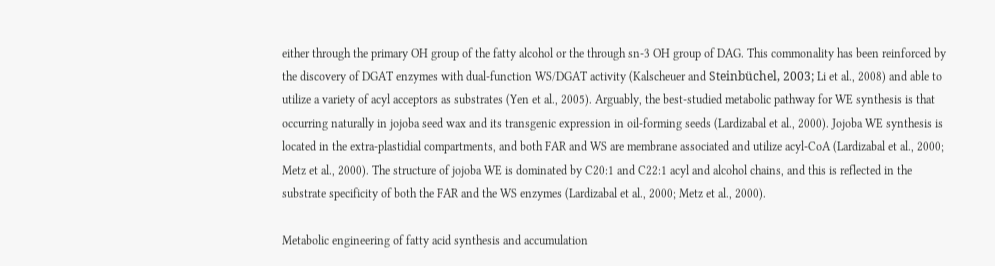either through the primary OH group of the fatty alcohol or the through sn-3 OH group of DAG. This commonality has been reinforced by the discovery of DGAT enzymes with dual-function WS/DGAT activity (Kalscheuer and Steinbüchel, 2003; Li et al., 2008) and able to utilize a variety of acyl acceptors as substrates (Yen et al., 2005). Arguably, the best-studied metabolic pathway for WE synthesis is that occurring naturally in jojoba seed wax and its transgenic expression in oil-forming seeds (Lardizabal et al., 2000). Jojoba WE synthesis is located in the extra-plastidial compartments, and both FAR and WS are membrane associated and utilize acyl-CoA (Lardizabal et al., 2000; Metz et al., 2000). The structure of jojoba WE is dominated by C20:1 and C22:1 acyl and alcohol chains, and this is reflected in the substrate specificity of both the FAR and the WS enzymes (Lardizabal et al., 2000; Metz et al., 2000).

Metabolic engineering of fatty acid synthesis and accumulation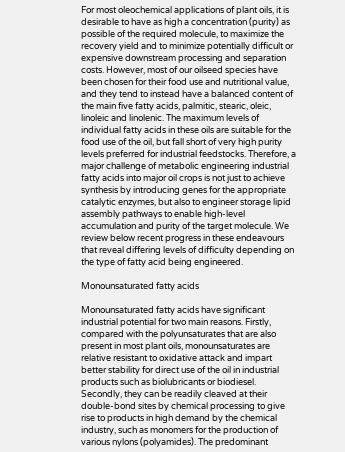For most oleochemical applications of plant oils, it is desirable to have as high a concentration (purity) as possible of the required molecule, to maximize the recovery yield and to minimize potentially difficult or expensive downstream processing and separation costs. However, most of our oilseed species have been chosen for their food use and nutritional value, and they tend to instead have a balanced content of the main five fatty acids, palmitic, stearic, oleic, linoleic and linolenic. The maximum levels of individual fatty acids in these oils are suitable for the food use of the oil, but fall short of very high purity levels preferred for industrial feedstocks. Therefore, a major challenge of metabolic engineering industrial fatty acids into major oil crops is not just to achieve synthesis by introducing genes for the appropriate catalytic enzymes, but also to engineer storage lipid assembly pathways to enable high-level accumulation and purity of the target molecule. We review below recent progress in these endeavours that reveal differing levels of difficulty depending on the type of fatty acid being engineered.

Monounsaturated fatty acids

Monounsaturated fatty acids have significant industrial potential for two main reasons. Firstly, compared with the polyunsaturates that are also present in most plant oils, monounsaturates are relative resistant to oxidative attack and impart better stability for direct use of the oil in industrial products such as biolubricants or biodiesel. Secondly, they can be readily cleaved at their double-bond sites by chemical processing to give rise to products in high demand by the chemical industry, such as monomers for the production of various nylons (polyamides). The predominant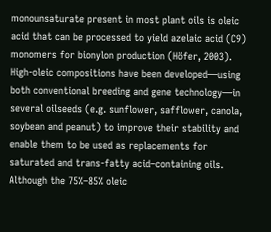monounsaturate present in most plant oils is oleic acid that can be processed to yield azelaic acid (C9) monomers for bionylon production (Höfer, 2003). High-oleic compositions have been developed—using both conventional breeding and gene technology—in several oilseeds (e.g. sunflower, safflower, canola, soybean and peanut) to improve their stability and enable them to be used as replacements for saturated and trans-fatty acid–containing oils. Although the 75%–85% oleic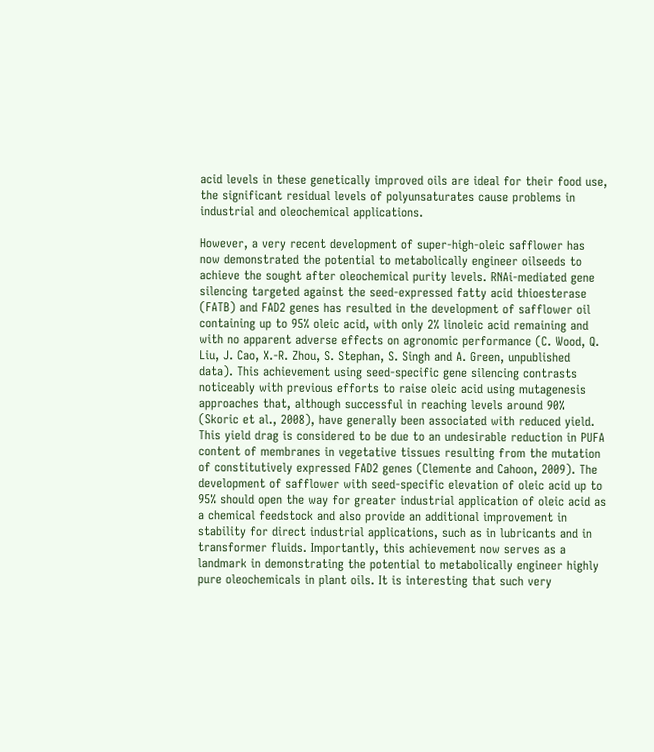acid levels in these genetically improved oils are ideal for their food use, the significant residual levels of polyunsaturates cause problems in industrial and oleochemical applications.

However, a very recent development of super-high-oleic safflower has now demonstrated the potential to metabolically engineer oilseeds to achieve the sought after oleochemical purity levels. RNAi-mediated gene silencing targeted against the seed-expressed fatty acid thioesterase (FATB) and FAD2 genes has resulted in the development of safflower oil containing up to 95% oleic acid, with only 2% linoleic acid remaining and with no apparent adverse effects on agronomic performance (C. Wood, Q. Liu, J. Cao, X.-R. Zhou, S. Stephan, S. Singh and A. Green, unpublished data). This achievement using seed-specific gene silencing contrasts noticeably with previous efforts to raise oleic acid using mutagenesis approaches that, although successful in reaching levels around 90% (Skoric et al., 2008), have generally been associated with reduced yield. This yield drag is considered to be due to an undesirable reduction in PUFA content of membranes in vegetative tissues resulting from the mutation of constitutively expressed FAD2 genes (Clemente and Cahoon, 2009). The development of safflower with seed-specific elevation of oleic acid up to 95% should open the way for greater industrial application of oleic acid as a chemical feedstock and also provide an additional improvement in stability for direct industrial applications, such as in lubricants and in transformer fluids. Importantly, this achievement now serves as a landmark in demonstrating the potential to metabolically engineer highly pure oleochemicals in plant oils. It is interesting that such very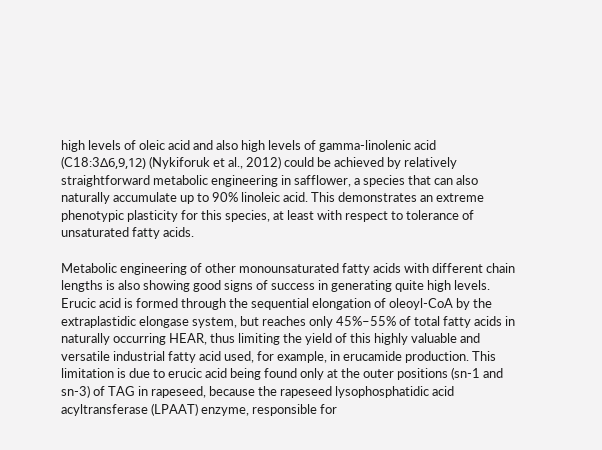high levels of oleic acid and also high levels of gamma-linolenic acid (C18:3Δ6,9,12) (Nykiforuk et al., 2012) could be achieved by relatively straightforward metabolic engineering in safflower, a species that can also naturally accumulate up to 90% linoleic acid. This demonstrates an extreme phenotypic plasticity for this species, at least with respect to tolerance of unsaturated fatty acids.

Metabolic engineering of other monounsaturated fatty acids with different chain lengths is also showing good signs of success in generating quite high levels. Erucic acid is formed through the sequential elongation of oleoyl-CoA by the extraplastidic elongase system, but reaches only 45%–55% of total fatty acids in naturally occurring HEAR, thus limiting the yield of this highly valuable and versatile industrial fatty acid used, for example, in erucamide production. This limitation is due to erucic acid being found only at the outer positions (sn-1 and sn-3) of TAG in rapeseed, because the rapeseed lysophosphatidic acid acyltransferase (LPAAT) enzyme, responsible for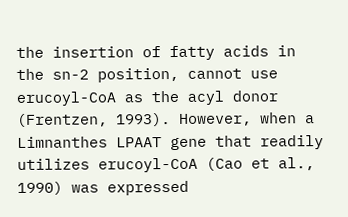the insertion of fatty acids in the sn-2 position, cannot use erucoyl-CoA as the acyl donor (Frentzen, 1993). However, when a Limnanthes LPAAT gene that readily utilizes erucoyl-CoA (Cao et al., 1990) was expressed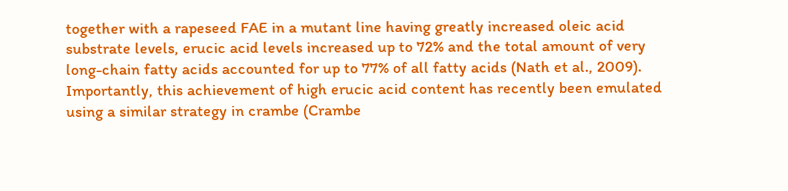together with a rapeseed FAE in a mutant line having greatly increased oleic acid substrate levels, erucic acid levels increased up to 72% and the total amount of very long-chain fatty acids accounted for up to 77% of all fatty acids (Nath et al., 2009). Importantly, this achievement of high erucic acid content has recently been emulated using a similar strategy in crambe (Crambe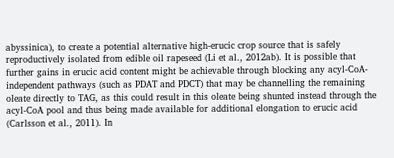abyssinica), to create a potential alternative high-erucic crop source that is safely reproductively isolated from edible oil rapeseed (Li et al., 2012ab). It is possible that further gains in erucic acid content might be achievable through blocking any acyl-CoA-independent pathways (such as PDAT and PDCT) that may be channelling the remaining oleate directly to TAG, as this could result in this oleate being shunted instead through the acyl-CoA pool and thus being made available for additional elongation to erucic acid (Carlsson et al., 2011). In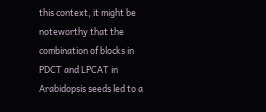this context, it might be noteworthy that the combination of blocks in PDCT and LPCAT in Arabidopsis seeds led to a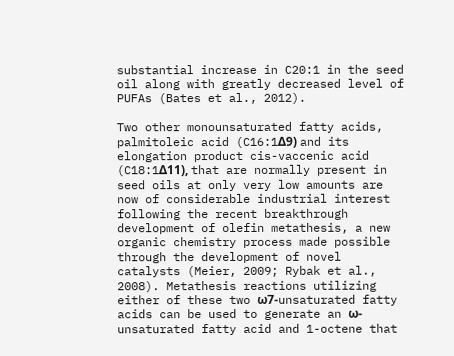substantial increase in C20:1 in the seed oil along with greatly decreased level of PUFAs (Bates et al., 2012).

Two other monounsaturated fatty acids, palmitoleic acid (C16:1Δ9) and its elongation product cis-vaccenic acid (C18:1Δ11), that are normally present in seed oils at only very low amounts are now of considerable industrial interest following the recent breakthrough development of olefin metathesis, a new organic chemistry process made possible through the development of novel catalysts (Meier, 2009; Rybak et al., 2008). Metathesis reactions utilizing either of these two ω7-unsaturated fatty acids can be used to generate an ω-unsaturated fatty acid and 1-octene that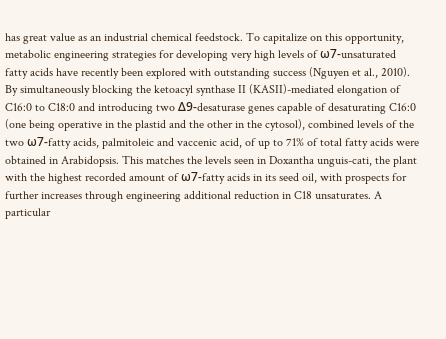has great value as an industrial chemical feedstock. To capitalize on this opportunity, metabolic engineering strategies for developing very high levels of ω7-unsaturated fatty acids have recently been explored with outstanding success (Nguyen et al., 2010). By simultaneously blocking the ketoacyl synthase II (KASII)-mediated elongation of C16:0 to C18:0 and introducing two Δ9-desaturase genes capable of desaturating C16:0 (one being operative in the plastid and the other in the cytosol), combined levels of the two ω7-fatty acids, palmitoleic and vaccenic acid, of up to 71% of total fatty acids were obtained in Arabidopsis. This matches the levels seen in Doxantha unguis-cati, the plant with the highest recorded amount of ω7-fatty acids in its seed oil, with prospects for further increases through engineering additional reduction in C18 unsaturates. A particular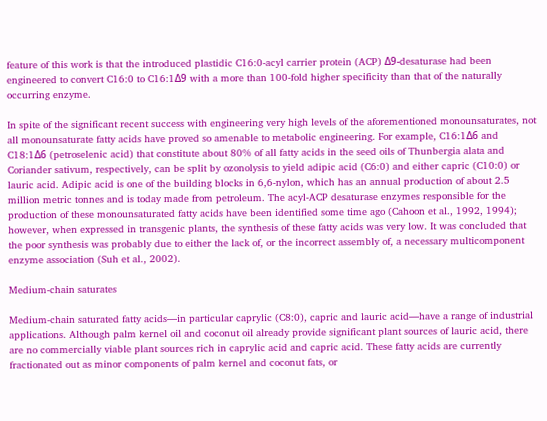feature of this work is that the introduced plastidic C16:0-acyl carrier protein (ACP) Δ9-desaturase had been engineered to convert C16:0 to C16:1Δ9 with a more than 100-fold higher specificity than that of the naturally occurring enzyme.

In spite of the significant recent success with engineering very high levels of the aforementioned monounsaturates, not all monounsaturate fatty acids have proved so amenable to metabolic engineering. For example, C16:1Δ6 and C18:1Δ6 (petroselenic acid) that constitute about 80% of all fatty acids in the seed oils of Thunbergia alata and Coriander sativum, respectively, can be split by ozonolysis to yield adipic acid (C6:0) and either capric (C10:0) or lauric acid. Adipic acid is one of the building blocks in 6,6-nylon, which has an annual production of about 2.5 million metric tonnes and is today made from petroleum. The acyl-ACP desaturase enzymes responsible for the production of these monounsaturated fatty acids have been identified some time ago (Cahoon et al., 1992, 1994); however, when expressed in transgenic plants, the synthesis of these fatty acids was very low. It was concluded that the poor synthesis was probably due to either the lack of, or the incorrect assembly of, a necessary multicomponent enzyme association (Suh et al., 2002).

Medium-chain saturates

Medium-chain saturated fatty acids—in particular caprylic (C8:0), capric and lauric acid—have a range of industrial applications. Although palm kernel oil and coconut oil already provide significant plant sources of lauric acid, there are no commercially viable plant sources rich in caprylic acid and capric acid. These fatty acids are currently fractionated out as minor components of palm kernel and coconut fats, or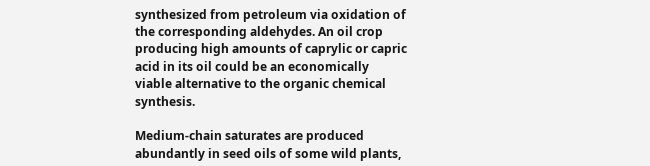synthesized from petroleum via oxidation of the corresponding aldehydes. An oil crop producing high amounts of caprylic or capric acid in its oil could be an economically viable alternative to the organic chemical synthesis.

Medium-chain saturates are produced abundantly in seed oils of some wild plants,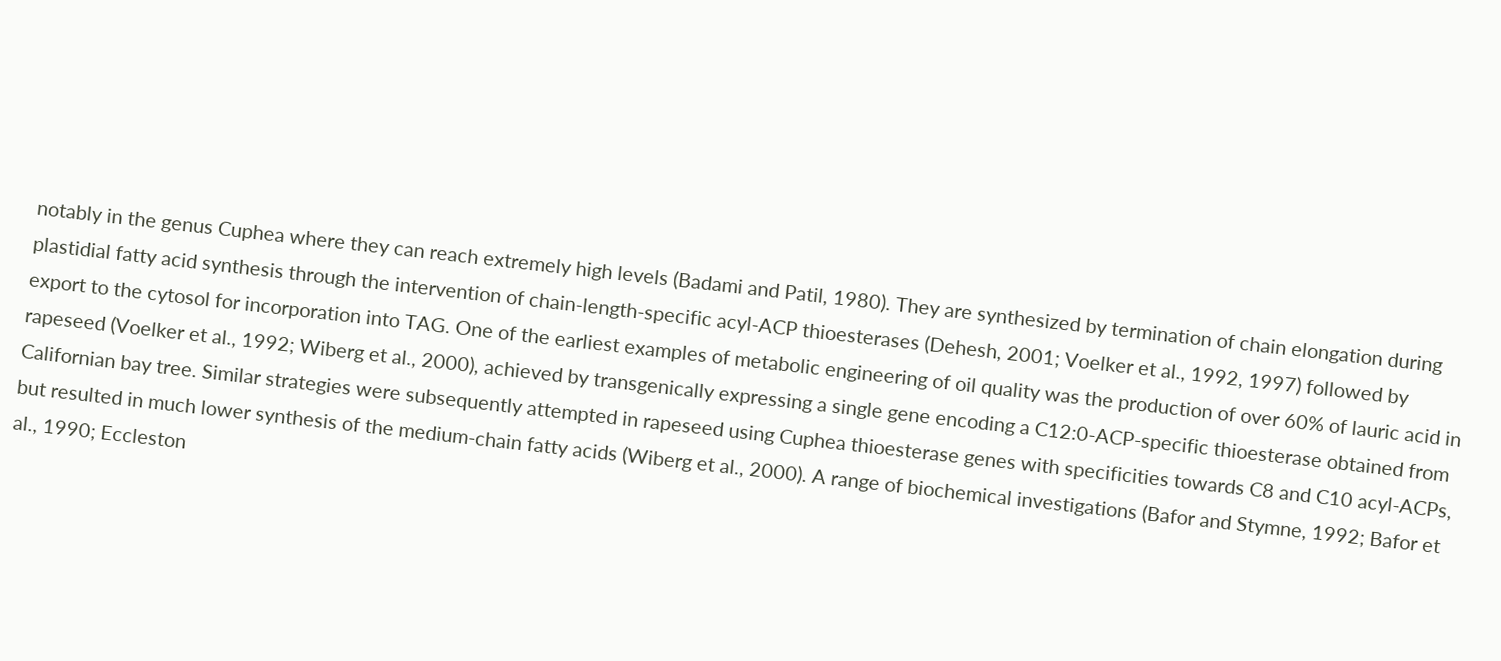notably in the genus Cuphea where they can reach extremely high levels (Badami and Patil, 1980). They are synthesized by termination of chain elongation during plastidial fatty acid synthesis through the intervention of chain-length-specific acyl-ACP thioesterases (Dehesh, 2001; Voelker et al., 1992, 1997) followed by export to the cytosol for incorporation into TAG. One of the earliest examples of metabolic engineering of oil quality was the production of over 60% of lauric acid in rapeseed (Voelker et al., 1992; Wiberg et al., 2000), achieved by transgenically expressing a single gene encoding a C12:0-ACP-specific thioesterase obtained from Californian bay tree. Similar strategies were subsequently attempted in rapeseed using Cuphea thioesterase genes with specificities towards C8 and C10 acyl-ACPs, but resulted in much lower synthesis of the medium-chain fatty acids (Wiberg et al., 2000). A range of biochemical investigations (Bafor and Stymne, 1992; Bafor et al., 1990; Eccleston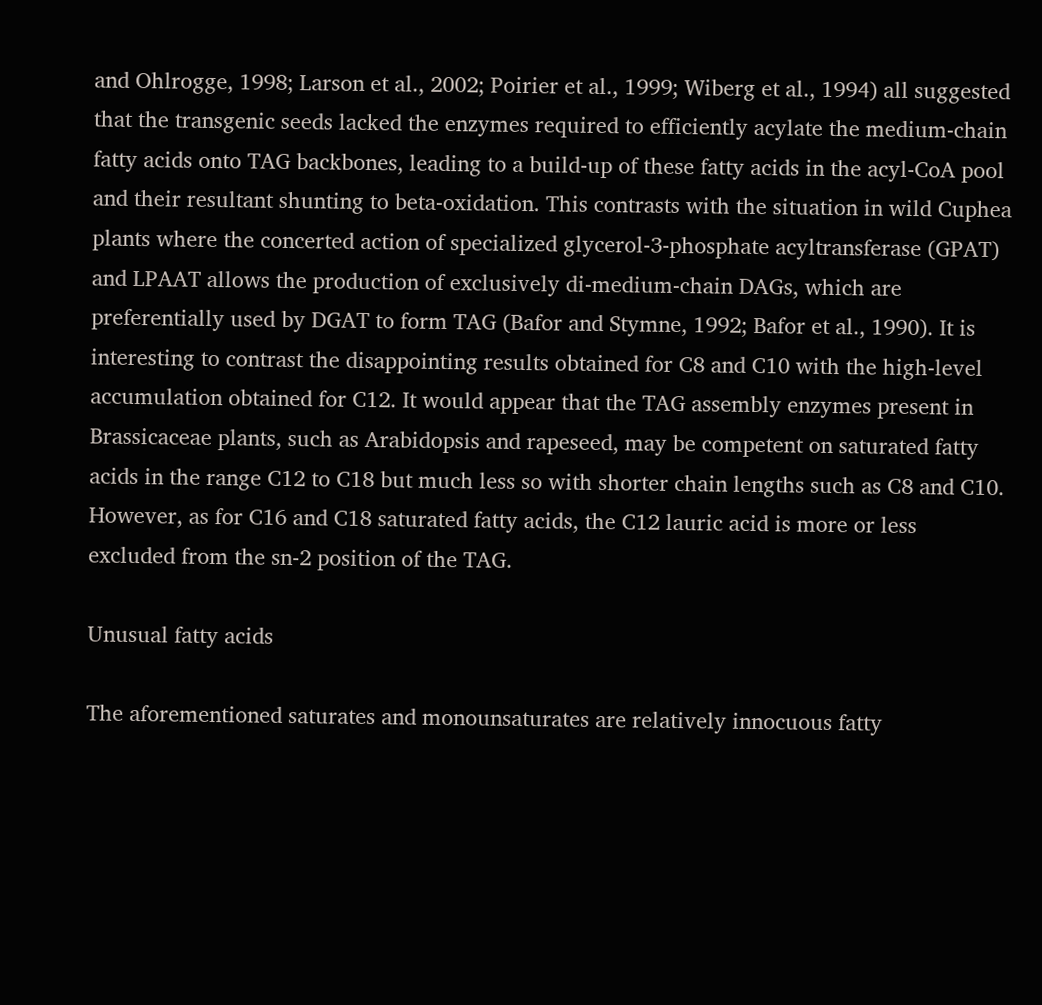and Ohlrogge, 1998; Larson et al., 2002; Poirier et al., 1999; Wiberg et al., 1994) all suggested that the transgenic seeds lacked the enzymes required to efficiently acylate the medium-chain fatty acids onto TAG backbones, leading to a build-up of these fatty acids in the acyl-CoA pool and their resultant shunting to beta-oxidation. This contrasts with the situation in wild Cuphea plants where the concerted action of specialized glycerol-3-phosphate acyltransferase (GPAT) and LPAAT allows the production of exclusively di-medium-chain DAGs, which are preferentially used by DGAT to form TAG (Bafor and Stymne, 1992; Bafor et al., 1990). It is interesting to contrast the disappointing results obtained for C8 and C10 with the high-level accumulation obtained for C12. It would appear that the TAG assembly enzymes present in Brassicaceae plants, such as Arabidopsis and rapeseed, may be competent on saturated fatty acids in the range C12 to C18 but much less so with shorter chain lengths such as C8 and C10. However, as for C16 and C18 saturated fatty acids, the C12 lauric acid is more or less excluded from the sn-2 position of the TAG.

Unusual fatty acids

The aforementioned saturates and monounsaturates are relatively innocuous fatty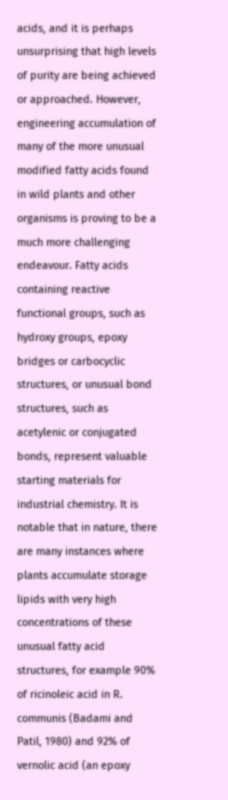acids, and it is perhaps unsurprising that high levels of purity are being achieved or approached. However, engineering accumulation of many of the more unusual modified fatty acids found in wild plants and other organisms is proving to be a much more challenging endeavour. Fatty acids containing reactive functional groups, such as hydroxy groups, epoxy bridges or carbocyclic structures, or unusual bond structures, such as acetylenic or conjugated bonds, represent valuable starting materials for industrial chemistry. It is notable that in nature, there are many instances where plants accumulate storage lipids with very high concentrations of these unusual fatty acid structures, for example 90% of ricinoleic acid in R. communis (Badami and Patil, 1980) and 92% of vernolic acid (an epoxy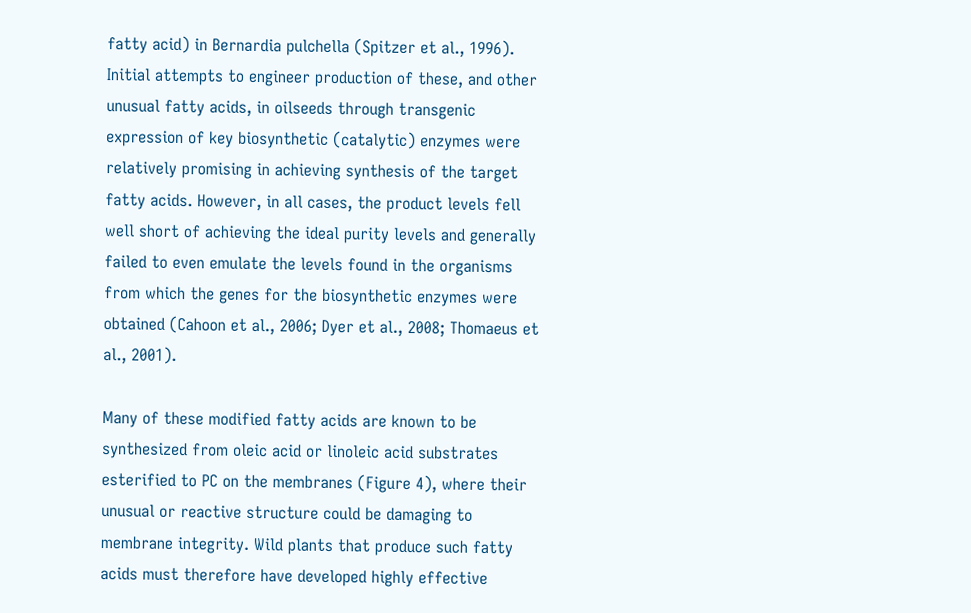fatty acid) in Bernardia pulchella (Spitzer et al., 1996). Initial attempts to engineer production of these, and other unusual fatty acids, in oilseeds through transgenic expression of key biosynthetic (catalytic) enzymes were relatively promising in achieving synthesis of the target fatty acids. However, in all cases, the product levels fell well short of achieving the ideal purity levels and generally failed to even emulate the levels found in the organisms from which the genes for the biosynthetic enzymes were obtained (Cahoon et al., 2006; Dyer et al., 2008; Thomaeus et al., 2001).

Many of these modified fatty acids are known to be synthesized from oleic acid or linoleic acid substrates esterified to PC on the membranes (Figure 4), where their unusual or reactive structure could be damaging to membrane integrity. Wild plants that produce such fatty acids must therefore have developed highly effective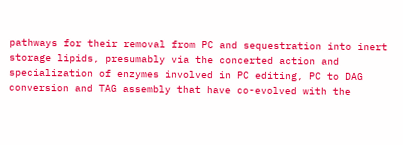pathways for their removal from PC and sequestration into inert storage lipids, presumably via the concerted action and specialization of enzymes involved in PC editing, PC to DAG conversion and TAG assembly that have co-evolved with the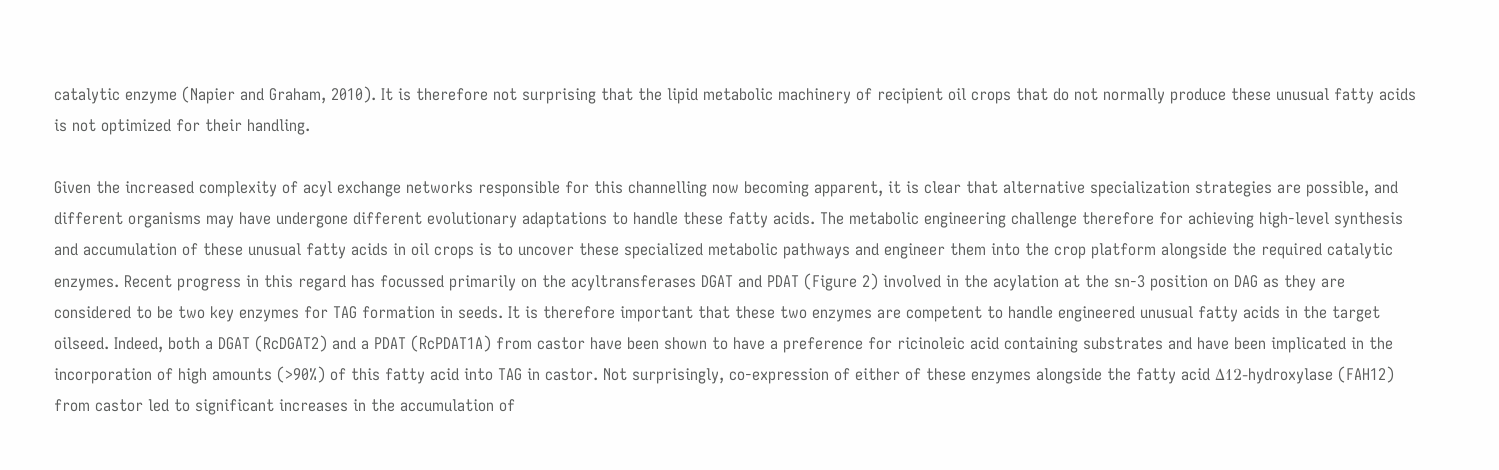catalytic enzyme (Napier and Graham, 2010). It is therefore not surprising that the lipid metabolic machinery of recipient oil crops that do not normally produce these unusual fatty acids is not optimized for their handling.

Given the increased complexity of acyl exchange networks responsible for this channelling now becoming apparent, it is clear that alternative specialization strategies are possible, and different organisms may have undergone different evolutionary adaptations to handle these fatty acids. The metabolic engineering challenge therefore for achieving high-level synthesis and accumulation of these unusual fatty acids in oil crops is to uncover these specialized metabolic pathways and engineer them into the crop platform alongside the required catalytic enzymes. Recent progress in this regard has focussed primarily on the acyltransferases DGAT and PDAT (Figure 2) involved in the acylation at the sn-3 position on DAG as they are considered to be two key enzymes for TAG formation in seeds. It is therefore important that these two enzymes are competent to handle engineered unusual fatty acids in the target oilseed. Indeed, both a DGAT (RcDGAT2) and a PDAT (RcPDAT1A) from castor have been shown to have a preference for ricinoleic acid containing substrates and have been implicated in the incorporation of high amounts (>90%) of this fatty acid into TAG in castor. Not surprisingly, co-expression of either of these enzymes alongside the fatty acid Δ12-hydroxylase (FAH12) from castor led to significant increases in the accumulation of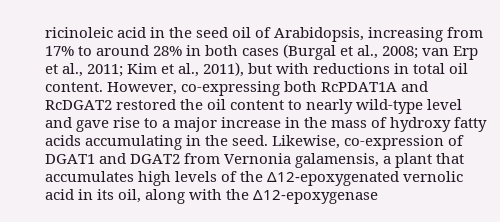ricinoleic acid in the seed oil of Arabidopsis, increasing from 17% to around 28% in both cases (Burgal et al., 2008; van Erp et al., 2011; Kim et al., 2011), but with reductions in total oil content. However, co-expressing both RcPDAT1A and RcDGAT2 restored the oil content to nearly wild-type level and gave rise to a major increase in the mass of hydroxy fatty acids accumulating in the seed. Likewise, co-expression of DGAT1 and DGAT2 from Vernonia galamensis, a plant that accumulates high levels of the Δ12-epoxygenated vernolic acid in its oil, along with the Δ12-epoxygenase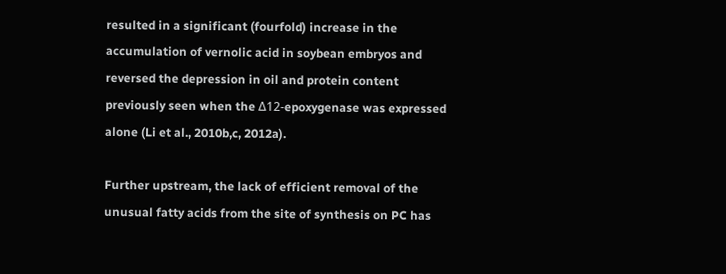resulted in a significant (fourfold) increase in the accumulation of vernolic acid in soybean embryos and reversed the depression in oil and protein content previously seen when the Δ12-epoxygenase was expressed alone (Li et al., 2010b,c, 2012a).

Further upstream, the lack of efficient removal of the unusual fatty acids from the site of synthesis on PC has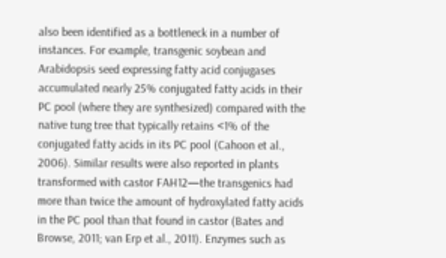also been identified as a bottleneck in a number of instances. For example, transgenic soybean and Arabidopsis seed expressing fatty acid conjugases accumulated nearly 25% conjugated fatty acids in their PC pool (where they are synthesized) compared with the native tung tree that typically retains <1% of the conjugated fatty acids in its PC pool (Cahoon et al., 2006). Similar results were also reported in plants transformed with castor FAH12—the transgenics had more than twice the amount of hydroxylated fatty acids in the PC pool than that found in castor (Bates and Browse, 2011; van Erp et al., 2011). Enzymes such as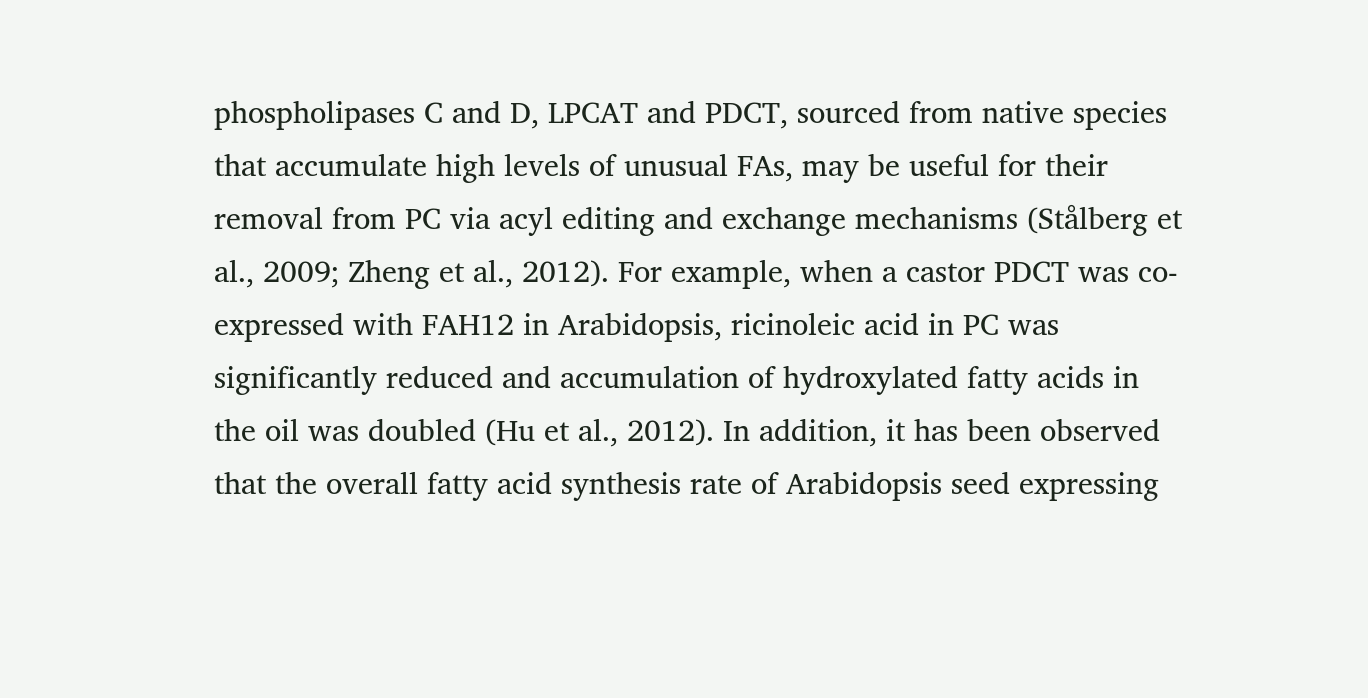phospholipases C and D, LPCAT and PDCT, sourced from native species that accumulate high levels of unusual FAs, may be useful for their removal from PC via acyl editing and exchange mechanisms (Stålberg et al., 2009; Zheng et al., 2012). For example, when a castor PDCT was co-expressed with FAH12 in Arabidopsis, ricinoleic acid in PC was significantly reduced and accumulation of hydroxylated fatty acids in the oil was doubled (Hu et al., 2012). In addition, it has been observed that the overall fatty acid synthesis rate of Arabidopsis seed expressing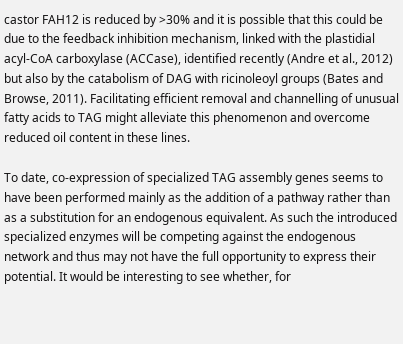castor FAH12 is reduced by >30% and it is possible that this could be due to the feedback inhibition mechanism, linked with the plastidial acyl-CoA carboxylase (ACCase), identified recently (Andre et al., 2012) but also by the catabolism of DAG with ricinoleoyl groups (Bates and Browse, 2011). Facilitating efficient removal and channelling of unusual fatty acids to TAG might alleviate this phenomenon and overcome reduced oil content in these lines.

To date, co-expression of specialized TAG assembly genes seems to have been performed mainly as the addition of a pathway rather than as a substitution for an endogenous equivalent. As such the introduced specialized enzymes will be competing against the endogenous network and thus may not have the full opportunity to express their potential. It would be interesting to see whether, for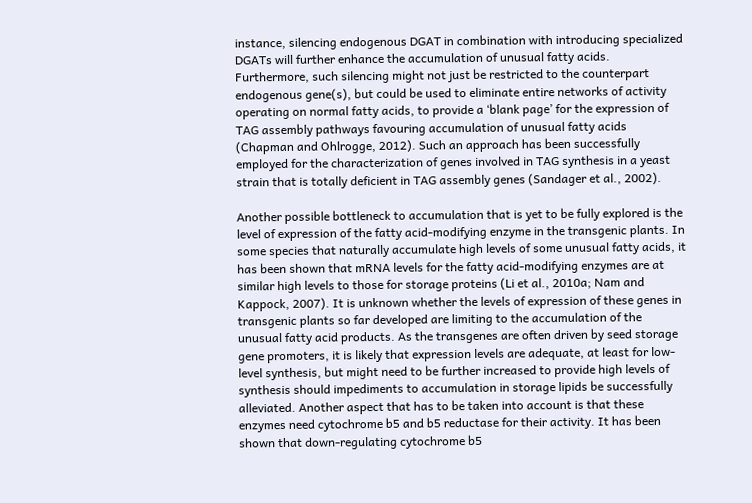instance, silencing endogenous DGAT in combination with introducing specialized DGATs will further enhance the accumulation of unusual fatty acids. Furthermore, such silencing might not just be restricted to the counterpart endogenous gene(s), but could be used to eliminate entire networks of activity operating on normal fatty acids, to provide a ‘blank page’ for the expression of TAG assembly pathways favouring accumulation of unusual fatty acids (Chapman and Ohlrogge, 2012). Such an approach has been successfully employed for the characterization of genes involved in TAG synthesis in a yeast strain that is totally deficient in TAG assembly genes (Sandager et al., 2002).

Another possible bottleneck to accumulation that is yet to be fully explored is the level of expression of the fatty acid-modifying enzyme in the transgenic plants. In some species that naturally accumulate high levels of some unusual fatty acids, it has been shown that mRNA levels for the fatty acid-modifying enzymes are at similar high levels to those for storage proteins (Li et al., 2010a; Nam and Kappock, 2007). It is unknown whether the levels of expression of these genes in transgenic plants so far developed are limiting to the accumulation of the unusual fatty acid products. As the transgenes are often driven by seed storage gene promoters, it is likely that expression levels are adequate, at least for low-level synthesis, but might need to be further increased to provide high levels of synthesis should impediments to accumulation in storage lipids be successfully alleviated. Another aspect that has to be taken into account is that these enzymes need cytochrome b5 and b5 reductase for their activity. It has been shown that down-regulating cytochrome b5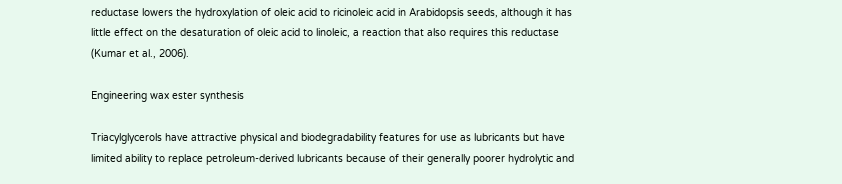reductase lowers the hydroxylation of oleic acid to ricinoleic acid in Arabidopsis seeds, although it has little effect on the desaturation of oleic acid to linoleic, a reaction that also requires this reductase (Kumar et al., 2006).

Engineering wax ester synthesis

Triacylglycerols have attractive physical and biodegradability features for use as lubricants but have limited ability to replace petroleum-derived lubricants because of their generally poorer hydrolytic and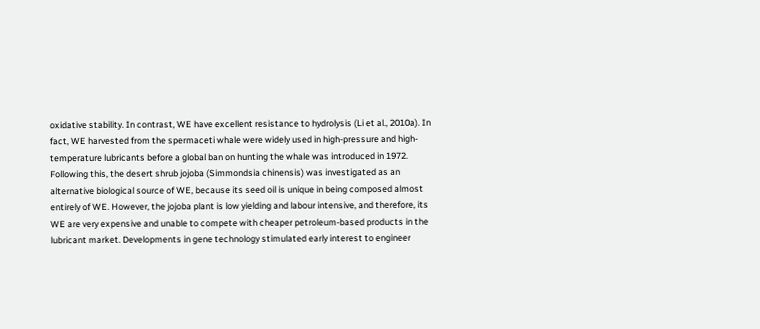oxidative stability. In contrast, WE have excellent resistance to hydrolysis (Li et al., 2010a). In fact, WE harvested from the spermaceti whale were widely used in high-pressure and high-temperature lubricants before a global ban on hunting the whale was introduced in 1972. Following this, the desert shrub jojoba (Simmondsia chinensis) was investigated as an alternative biological source of WE, because its seed oil is unique in being composed almost entirely of WE. However, the jojoba plant is low yielding and labour intensive, and therefore, its WE are very expensive and unable to compete with cheaper petroleum-based products in the lubricant market. Developments in gene technology stimulated early interest to engineer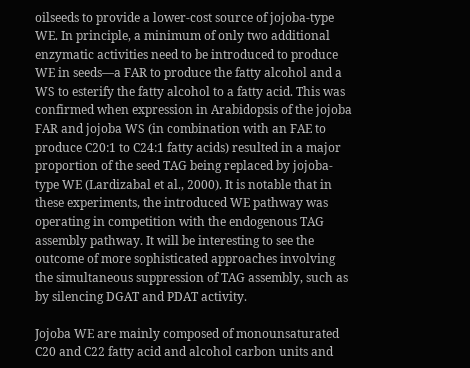oilseeds to provide a lower-cost source of jojoba-type WE. In principle, a minimum of only two additional enzymatic activities need to be introduced to produce WE in seeds—a FAR to produce the fatty alcohol and a WS to esterify the fatty alcohol to a fatty acid. This was confirmed when expression in Arabidopsis of the jojoba FAR and jojoba WS (in combination with an FAE to produce C20:1 to C24:1 fatty acids) resulted in a major proportion of the seed TAG being replaced by jojoba-type WE (Lardizabal et al., 2000). It is notable that in these experiments, the introduced WE pathway was operating in competition with the endogenous TAG assembly pathway. It will be interesting to see the outcome of more sophisticated approaches involving the simultaneous suppression of TAG assembly, such as by silencing DGAT and PDAT activity.

Jojoba WE are mainly composed of monounsaturated C20 and C22 fatty acid and alcohol carbon units and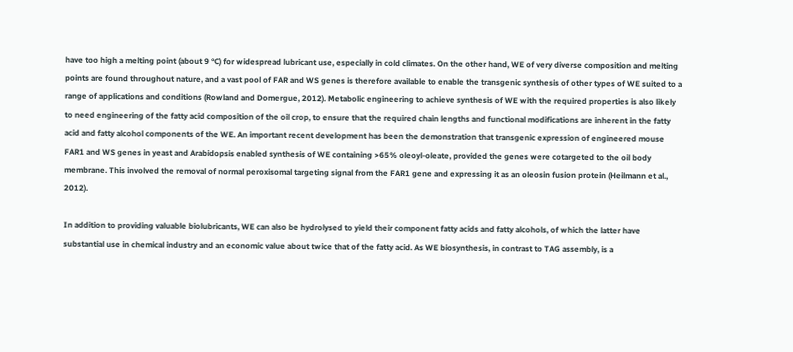have too high a melting point (about 9 °C) for widespread lubricant use, especially in cold climates. On the other hand, WE of very diverse composition and melting points are found throughout nature, and a vast pool of FAR and WS genes is therefore available to enable the transgenic synthesis of other types of WE suited to a range of applications and conditions (Rowland and Domergue, 2012). Metabolic engineering to achieve synthesis of WE with the required properties is also likely to need engineering of the fatty acid composition of the oil crop, to ensure that the required chain lengths and functional modifications are inherent in the fatty acid and fatty alcohol components of the WE. An important recent development has been the demonstration that transgenic expression of engineered mouse FAR1 and WS genes in yeast and Arabidopsis enabled synthesis of WE containing >65% oleoyl-oleate, provided the genes were cotargeted to the oil body membrane. This involved the removal of normal peroxisomal targeting signal from the FAR1 gene and expressing it as an oleosin fusion protein (Heilmann et al., 2012).

In addition to providing valuable biolubricants, WE can also be hydrolysed to yield their component fatty acids and fatty alcohols, of which the latter have substantial use in chemical industry and an economic value about twice that of the fatty acid. As WE biosynthesis, in contrast to TAG assembly, is a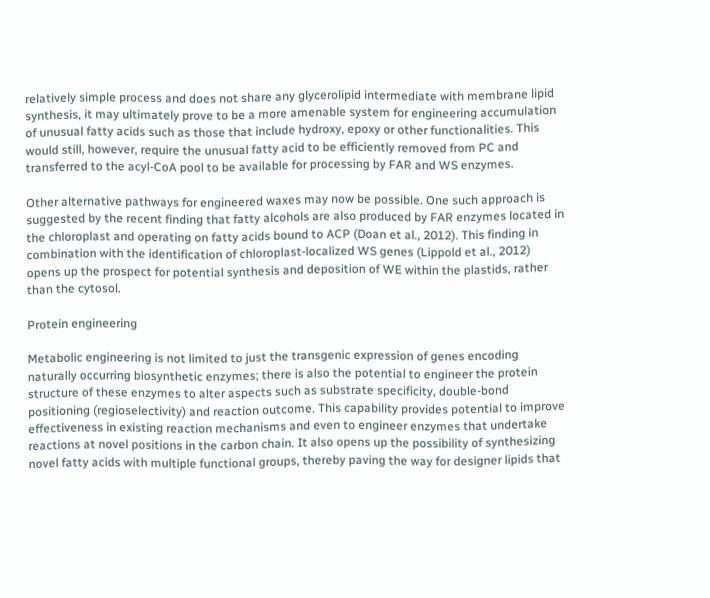relatively simple process and does not share any glycerolipid intermediate with membrane lipid synthesis, it may ultimately prove to be a more amenable system for engineering accumulation of unusual fatty acids such as those that include hydroxy, epoxy or other functionalities. This would still, however, require the unusual fatty acid to be efficiently removed from PC and transferred to the acyl-CoA pool to be available for processing by FAR and WS enzymes.

Other alternative pathways for engineered waxes may now be possible. One such approach is suggested by the recent finding that fatty alcohols are also produced by FAR enzymes located in the chloroplast and operating on fatty acids bound to ACP (Doan et al., 2012). This finding in combination with the identification of chloroplast-localized WS genes (Lippold et al., 2012) opens up the prospect for potential synthesis and deposition of WE within the plastids, rather than the cytosol.

Protein engineering

Metabolic engineering is not limited to just the transgenic expression of genes encoding naturally occurring biosynthetic enzymes; there is also the potential to engineer the protein structure of these enzymes to alter aspects such as substrate specificity, double-bond positioning (regioselectivity) and reaction outcome. This capability provides potential to improve effectiveness in existing reaction mechanisms and even to engineer enzymes that undertake reactions at novel positions in the carbon chain. It also opens up the possibility of synthesizing novel fatty acids with multiple functional groups, thereby paving the way for designer lipids that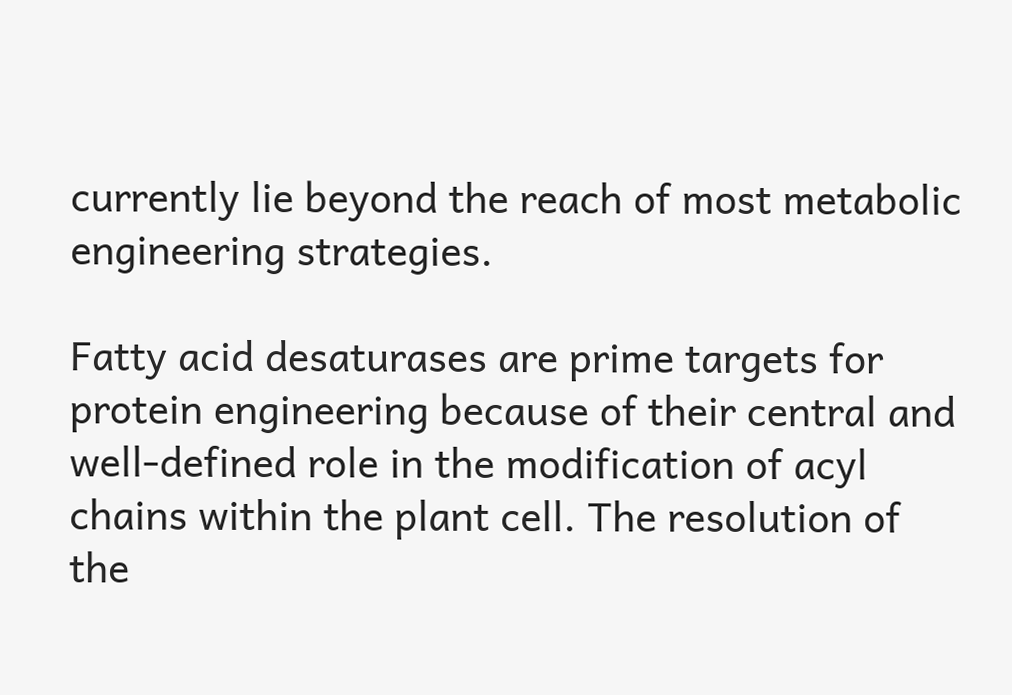currently lie beyond the reach of most metabolic engineering strategies.

Fatty acid desaturases are prime targets for protein engineering because of their central and well-defined role in the modification of acyl chains within the plant cell. The resolution of the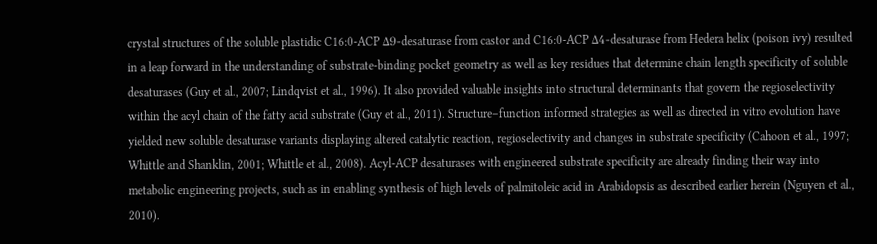crystal structures of the soluble plastidic C16:0-ACP Δ9-desaturase from castor and C16:0-ACP Δ4-desaturase from Hedera helix (poison ivy) resulted in a leap forward in the understanding of substrate-binding pocket geometry as well as key residues that determine chain length specificity of soluble desaturases (Guy et al., 2007; Lindqvist et al., 1996). It also provided valuable insights into structural determinants that govern the regioselectivity within the acyl chain of the fatty acid substrate (Guy et al., 2011). Structure–function informed strategies as well as directed in vitro evolution have yielded new soluble desaturase variants displaying altered catalytic reaction, regioselectivity and changes in substrate specificity (Cahoon et al., 1997; Whittle and Shanklin, 2001; Whittle et al., 2008). Acyl-ACP desaturases with engineered substrate specificity are already finding their way into metabolic engineering projects, such as in enabling synthesis of high levels of palmitoleic acid in Arabidopsis as described earlier herein (Nguyen et al., 2010).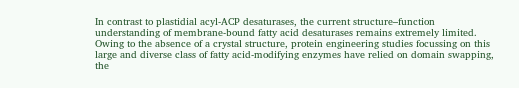In contrast to plastidial acyl-ACP desaturases, the current structure–function understanding of membrane-bound fatty acid desaturases remains extremely limited. Owing to the absence of a crystal structure, protein engineering studies focussing on this large and diverse class of fatty acid-modifying enzymes have relied on domain swapping, the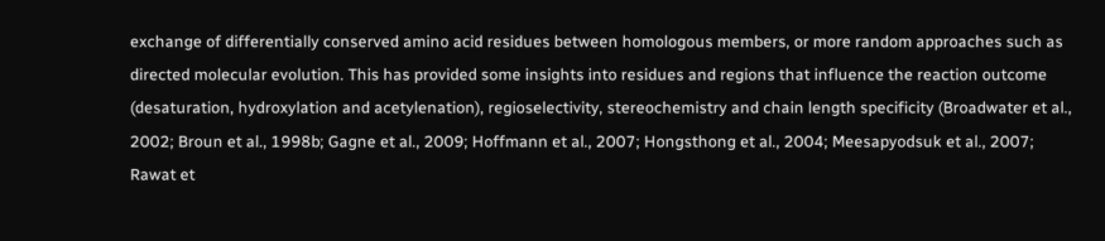exchange of differentially conserved amino acid residues between homologous members, or more random approaches such as directed molecular evolution. This has provided some insights into residues and regions that influence the reaction outcome (desaturation, hydroxylation and acetylenation), regioselectivity, stereochemistry and chain length specificity (Broadwater et al., 2002; Broun et al., 1998b; Gagne et al., 2009; Hoffmann et al., 2007; Hongsthong et al., 2004; Meesapyodsuk et al., 2007; Rawat et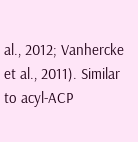al., 2012; Vanhercke et al., 2011). Similar to acyl-ACP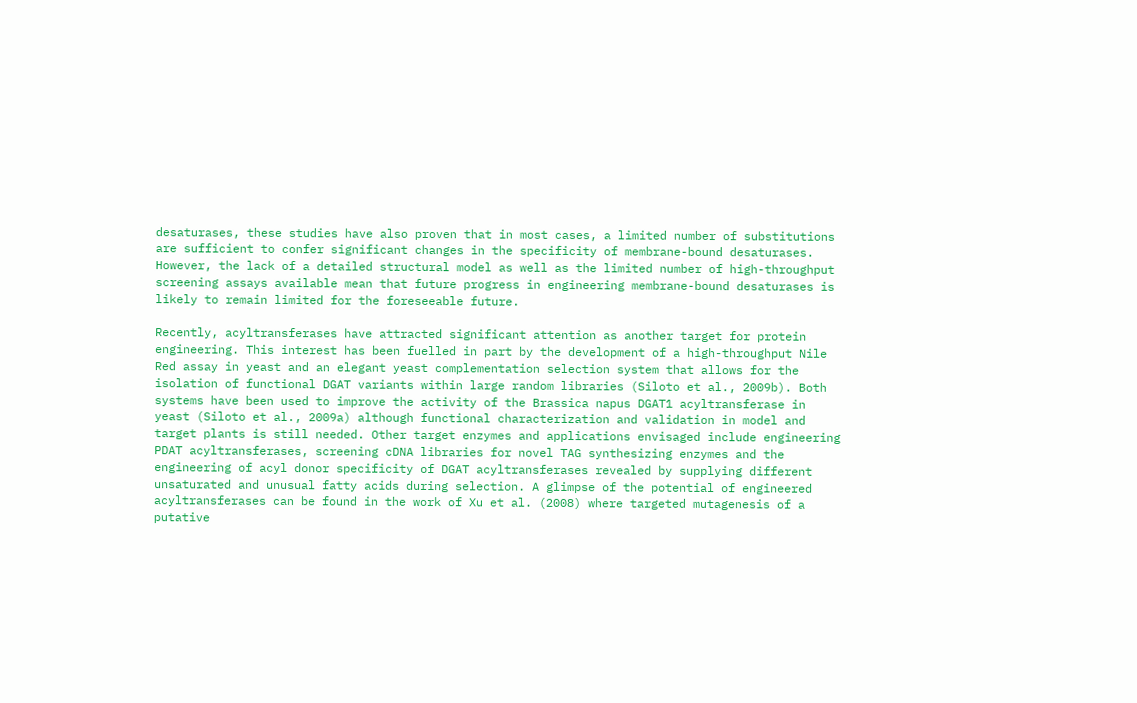desaturases, these studies have also proven that in most cases, a limited number of substitutions are sufficient to confer significant changes in the specificity of membrane-bound desaturases. However, the lack of a detailed structural model as well as the limited number of high-throughput screening assays available mean that future progress in engineering membrane-bound desaturases is likely to remain limited for the foreseeable future.

Recently, acyltransferases have attracted significant attention as another target for protein engineering. This interest has been fuelled in part by the development of a high-throughput Nile Red assay in yeast and an elegant yeast complementation selection system that allows for the isolation of functional DGAT variants within large random libraries (Siloto et al., 2009b). Both systems have been used to improve the activity of the Brassica napus DGAT1 acyltransferase in yeast (Siloto et al., 2009a) although functional characterization and validation in model and target plants is still needed. Other target enzymes and applications envisaged include engineering PDAT acyltransferases, screening cDNA libraries for novel TAG synthesizing enzymes and the engineering of acyl donor specificity of DGAT acyltransferases revealed by supplying different unsaturated and unusual fatty acids during selection. A glimpse of the potential of engineered acyltransferases can be found in the work of Xu et al. (2008) where targeted mutagenesis of a putative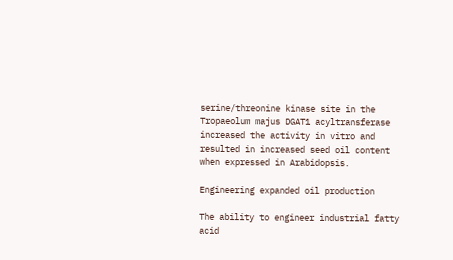serine/threonine kinase site in the Tropaeolum majus DGAT1 acyltransferase increased the activity in vitro and resulted in increased seed oil content when expressed in Arabidopsis.

Engineering expanded oil production

The ability to engineer industrial fatty acid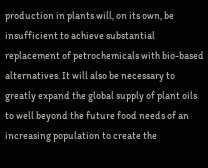production in plants will, on its own, be insufficient to achieve substantial replacement of petrochemicals with bio-based alternatives. It will also be necessary to greatly expand the global supply of plant oils to well beyond the future food needs of an increasing population to create the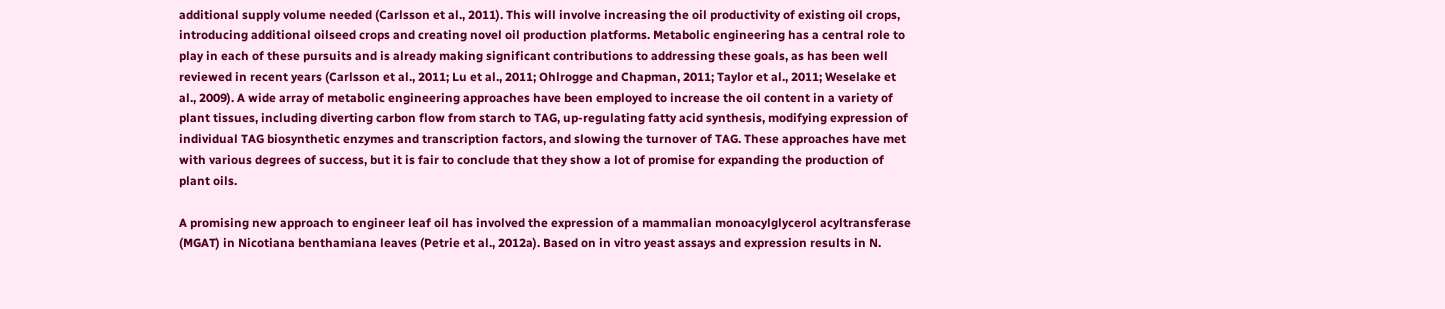additional supply volume needed (Carlsson et al., 2011). This will involve increasing the oil productivity of existing oil crops, introducing additional oilseed crops and creating novel oil production platforms. Metabolic engineering has a central role to play in each of these pursuits and is already making significant contributions to addressing these goals, as has been well reviewed in recent years (Carlsson et al., 2011; Lu et al., 2011; Ohlrogge and Chapman, 2011; Taylor et al., 2011; Weselake et al., 2009). A wide array of metabolic engineering approaches have been employed to increase the oil content in a variety of plant tissues, including diverting carbon flow from starch to TAG, up-regulating fatty acid synthesis, modifying expression of individual TAG biosynthetic enzymes and transcription factors, and slowing the turnover of TAG. These approaches have met with various degrees of success, but it is fair to conclude that they show a lot of promise for expanding the production of plant oils.

A promising new approach to engineer leaf oil has involved the expression of a mammalian monoacylglycerol acyltransferase (MGAT) in Nicotiana benthamiana leaves (Petrie et al., 2012a). Based on in vitro yeast assays and expression results in N.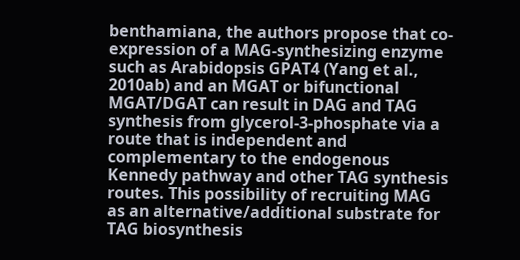benthamiana, the authors propose that co-expression of a MAG-synthesizing enzyme such as Arabidopsis GPAT4 (Yang et al., 2010ab) and an MGAT or bifunctional MGAT/DGAT can result in DAG and TAG synthesis from glycerol-3-phosphate via a route that is independent and complementary to the endogenous Kennedy pathway and other TAG synthesis routes. This possibility of recruiting MAG as an alternative/additional substrate for TAG biosynthesis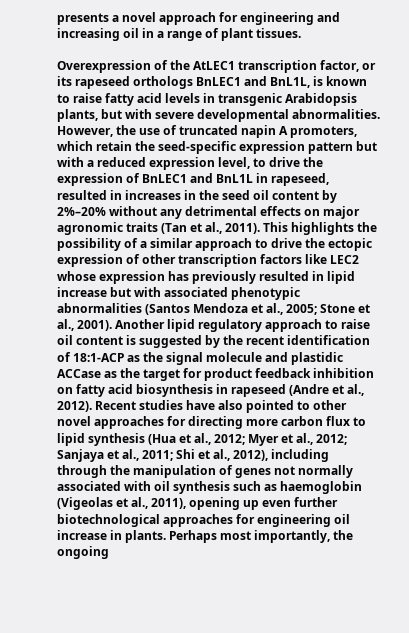presents a novel approach for engineering and increasing oil in a range of plant tissues.

Overexpression of the AtLEC1 transcription factor, or its rapeseed orthologs BnLEC1 and BnL1L, is known to raise fatty acid levels in transgenic Arabidopsis plants, but with severe developmental abnormalities. However, the use of truncated napin A promoters, which retain the seed-specific expression pattern but with a reduced expression level, to drive the expression of BnLEC1 and BnL1L in rapeseed, resulted in increases in the seed oil content by 2%–20% without any detrimental effects on major agronomic traits (Tan et al., 2011). This highlights the possibility of a similar approach to drive the ectopic expression of other transcription factors like LEC2 whose expression has previously resulted in lipid increase but with associated phenotypic abnormalities (Santos Mendoza et al., 2005; Stone et al., 2001). Another lipid regulatory approach to raise oil content is suggested by the recent identification of 18:1-ACP as the signal molecule and plastidic ACCase as the target for product feedback inhibition on fatty acid biosynthesis in rapeseed (Andre et al., 2012). Recent studies have also pointed to other novel approaches for directing more carbon flux to lipid synthesis (Hua et al., 2012; Myer et al., 2012; Sanjaya et al., 2011; Shi et al., 2012), including through the manipulation of genes not normally associated with oil synthesis such as haemoglobin (Vigeolas et al., 2011), opening up even further biotechnological approaches for engineering oil increase in plants. Perhaps most importantly, the ongoing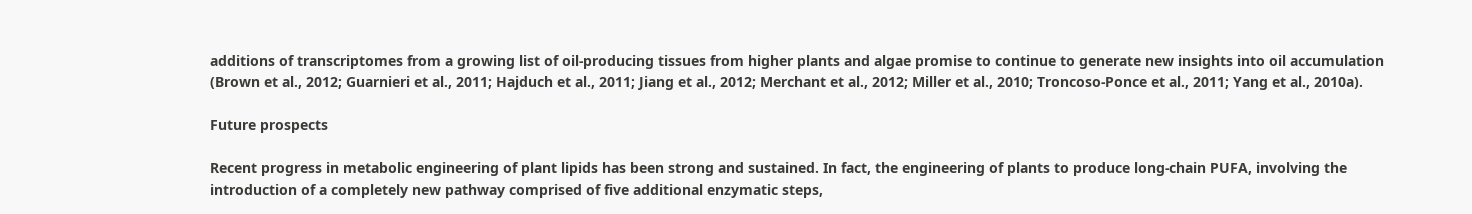additions of transcriptomes from a growing list of oil-producing tissues from higher plants and algae promise to continue to generate new insights into oil accumulation (Brown et al., 2012; Guarnieri et al., 2011; Hajduch et al., 2011; Jiang et al., 2012; Merchant et al., 2012; Miller et al., 2010; Troncoso-Ponce et al., 2011; Yang et al., 2010a).

Future prospects

Recent progress in metabolic engineering of plant lipids has been strong and sustained. In fact, the engineering of plants to produce long-chain PUFA, involving the introduction of a completely new pathway comprised of five additional enzymatic steps,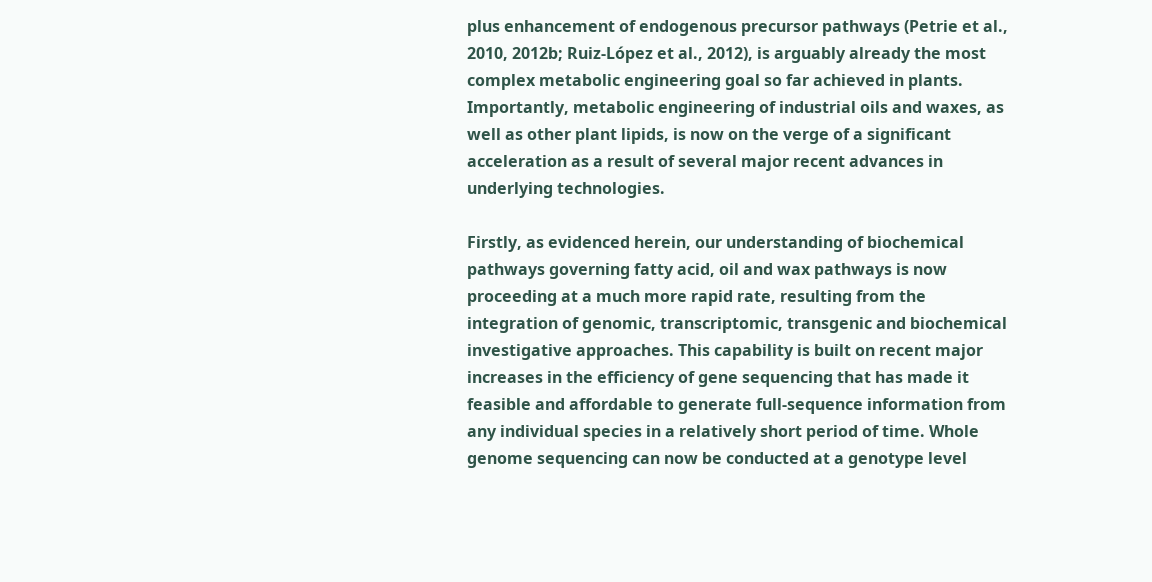plus enhancement of endogenous precursor pathways (Petrie et al., 2010, 2012b; Ruiz-López et al., 2012), is arguably already the most complex metabolic engineering goal so far achieved in plants. Importantly, metabolic engineering of industrial oils and waxes, as well as other plant lipids, is now on the verge of a significant acceleration as a result of several major recent advances in underlying technologies.

Firstly, as evidenced herein, our understanding of biochemical pathways governing fatty acid, oil and wax pathways is now proceeding at a much more rapid rate, resulting from the integration of genomic, transcriptomic, transgenic and biochemical investigative approaches. This capability is built on recent major increases in the efficiency of gene sequencing that has made it feasible and affordable to generate full-sequence information from any individual species in a relatively short period of time. Whole genome sequencing can now be conducted at a genotype level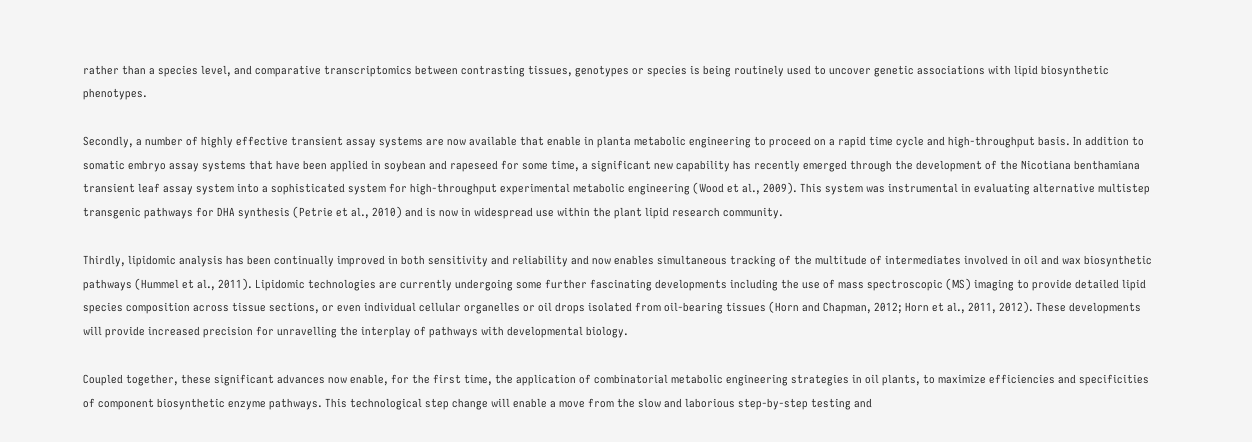rather than a species level, and comparative transcriptomics between contrasting tissues, genotypes or species is being routinely used to uncover genetic associations with lipid biosynthetic phenotypes.

Secondly, a number of highly effective transient assay systems are now available that enable in planta metabolic engineering to proceed on a rapid time cycle and high-throughput basis. In addition to somatic embryo assay systems that have been applied in soybean and rapeseed for some time, a significant new capability has recently emerged through the development of the Nicotiana benthamiana transient leaf assay system into a sophisticated system for high-throughput experimental metabolic engineering (Wood et al., 2009). This system was instrumental in evaluating alternative multistep transgenic pathways for DHA synthesis (Petrie et al., 2010) and is now in widespread use within the plant lipid research community.

Thirdly, lipidomic analysis has been continually improved in both sensitivity and reliability and now enables simultaneous tracking of the multitude of intermediates involved in oil and wax biosynthetic pathways (Hummel et al., 2011). Lipidomic technologies are currently undergoing some further fascinating developments including the use of mass spectroscopic (MS) imaging to provide detailed lipid species composition across tissue sections, or even individual cellular organelles or oil drops isolated from oil-bearing tissues (Horn and Chapman, 2012; Horn et al., 2011, 2012). These developments will provide increased precision for unravelling the interplay of pathways with developmental biology.

Coupled together, these significant advances now enable, for the first time, the application of combinatorial metabolic engineering strategies in oil plants, to maximize efficiencies and specificities of component biosynthetic enzyme pathways. This technological step change will enable a move from the slow and laborious step-by-step testing and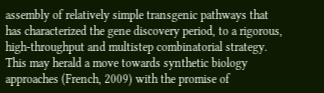assembly of relatively simple transgenic pathways that has characterized the gene discovery period, to a rigorous, high-throughput and multistep combinatorial strategy. This may herald a move towards synthetic biology approaches (French, 2009) with the promise of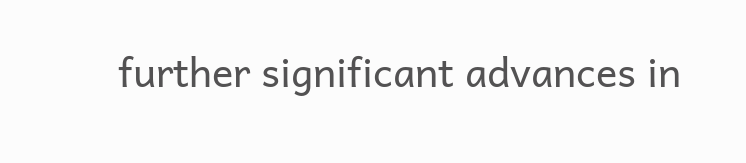further significant advances in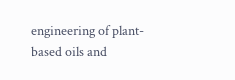engineering of plant-based oils and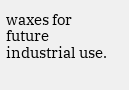waxes for future industrial use.